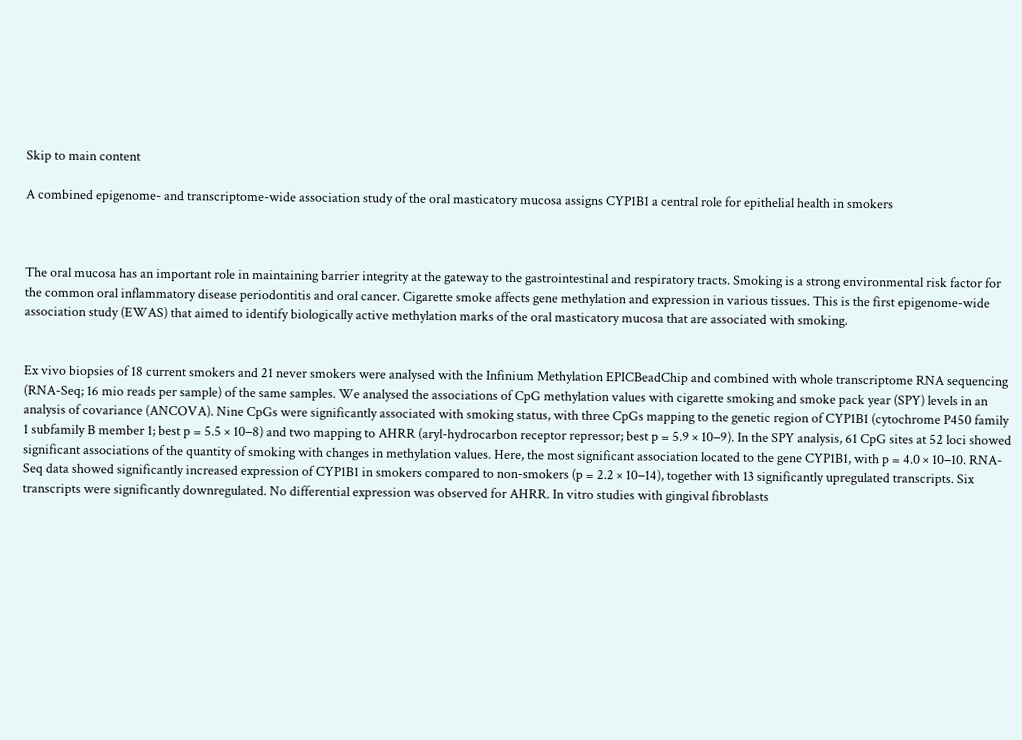Skip to main content

A combined epigenome- and transcriptome-wide association study of the oral masticatory mucosa assigns CYP1B1 a central role for epithelial health in smokers



The oral mucosa has an important role in maintaining barrier integrity at the gateway to the gastrointestinal and respiratory tracts. Smoking is a strong environmental risk factor for the common oral inflammatory disease periodontitis and oral cancer. Cigarette smoke affects gene methylation and expression in various tissues. This is the first epigenome-wide association study (EWAS) that aimed to identify biologically active methylation marks of the oral masticatory mucosa that are associated with smoking.


Ex vivo biopsies of 18 current smokers and 21 never smokers were analysed with the Infinium Methylation EPICBeadChip and combined with whole transcriptome RNA sequencing (RNA-Seq; 16 mio reads per sample) of the same samples. We analysed the associations of CpG methylation values with cigarette smoking and smoke pack year (SPY) levels in an analysis of covariance (ANCOVA). Nine CpGs were significantly associated with smoking status, with three CpGs mapping to the genetic region of CYP1B1 (cytochrome P450 family 1 subfamily B member 1; best p = 5.5 × 10−8) and two mapping to AHRR (aryl-hydrocarbon receptor repressor; best p = 5.9 × 10−9). In the SPY analysis, 61 CpG sites at 52 loci showed significant associations of the quantity of smoking with changes in methylation values. Here, the most significant association located to the gene CYP1B1, with p = 4.0 × 10−10. RNA-Seq data showed significantly increased expression of CYP1B1 in smokers compared to non-smokers (p = 2.2 × 10−14), together with 13 significantly upregulated transcripts. Six transcripts were significantly downregulated. No differential expression was observed for AHRR. In vitro studies with gingival fibroblasts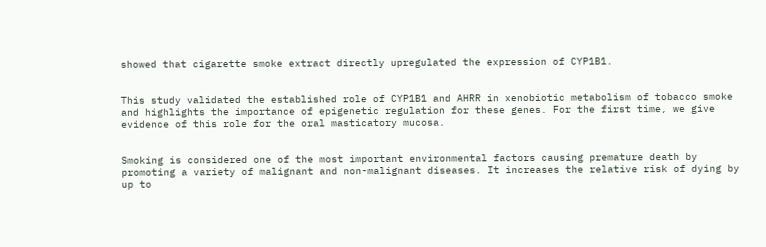showed that cigarette smoke extract directly upregulated the expression of CYP1B1.


This study validated the established role of CYP1B1 and AHRR in xenobiotic metabolism of tobacco smoke and highlights the importance of epigenetic regulation for these genes. For the first time, we give evidence of this role for the oral masticatory mucosa.


Smoking is considered one of the most important environmental factors causing premature death by promoting a variety of malignant and non-malignant diseases. It increases the relative risk of dying by up to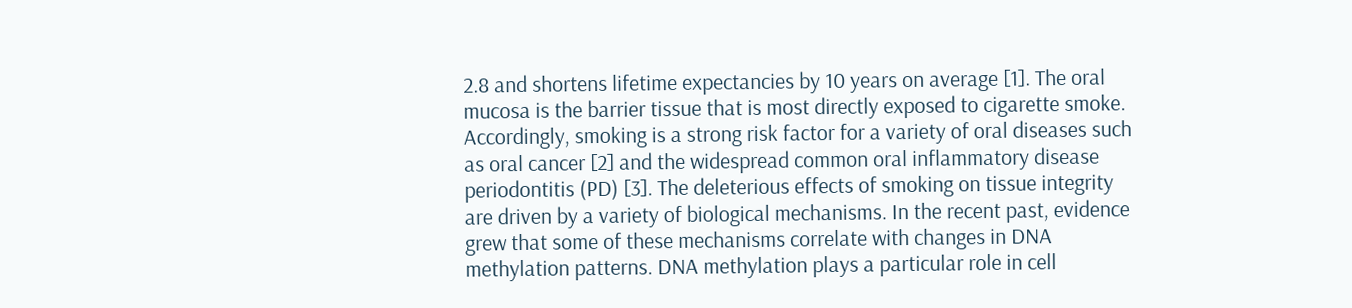2.8 and shortens lifetime expectancies by 10 years on average [1]. The oral mucosa is the barrier tissue that is most directly exposed to cigarette smoke. Accordingly, smoking is a strong risk factor for a variety of oral diseases such as oral cancer [2] and the widespread common oral inflammatory disease periodontitis (PD) [3]. The deleterious effects of smoking on tissue integrity are driven by a variety of biological mechanisms. In the recent past, evidence grew that some of these mechanisms correlate with changes in DNA methylation patterns. DNA methylation plays a particular role in cell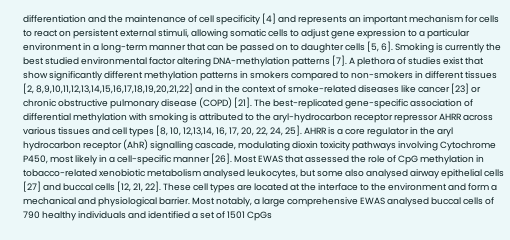differentiation and the maintenance of cell specificity [4] and represents an important mechanism for cells to react on persistent external stimuli, allowing somatic cells to adjust gene expression to a particular environment in a long-term manner that can be passed on to daughter cells [5, 6]. Smoking is currently the best studied environmental factor altering DNA-methylation patterns [7]. A plethora of studies exist that show significantly different methylation patterns in smokers compared to non-smokers in different tissues [2, 8,9,10,11,12,13,14,15,16,17,18,19,20,21,22] and in the context of smoke-related diseases like cancer [23] or chronic obstructive pulmonary disease (COPD) [21]. The best-replicated gene-specific association of differential methylation with smoking is attributed to the aryl-hydrocarbon receptor repressor AHRR across various tissues and cell types [8, 10, 12,13,14, 16, 17, 20, 22, 24, 25]. AHRR is a core regulator in the aryl hydrocarbon receptor (AhR) signalling cascade, modulating dioxin toxicity pathways involving Cytochrome P450, most likely in a cell-specific manner [26]. Most EWAS that assessed the role of CpG methylation in tobacco-related xenobiotic metabolism analysed leukocytes, but some also analysed airway epithelial cells [27] and buccal cells [12, 21, 22]. These cell types are located at the interface to the environment and form a mechanical and physiological barrier. Most notably, a large comprehensive EWAS analysed buccal cells of 790 healthy individuals and identified a set of 1501 CpGs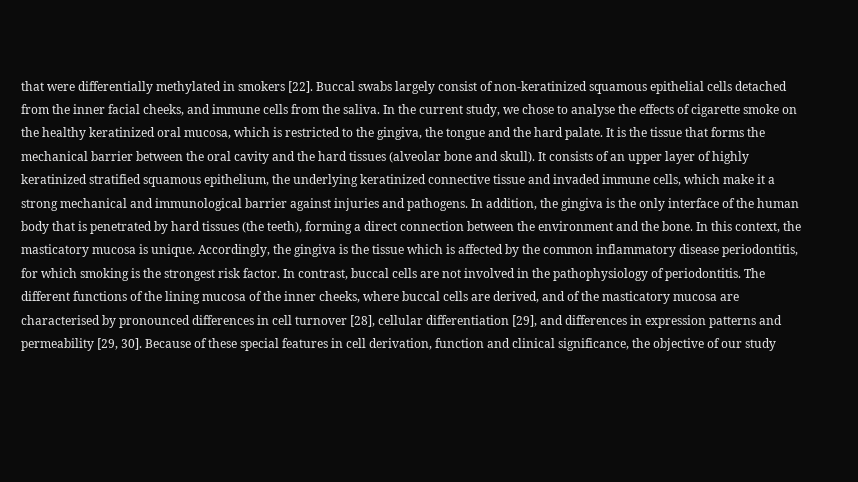that were differentially methylated in smokers [22]. Buccal swabs largely consist of non-keratinized squamous epithelial cells detached from the inner facial cheeks, and immune cells from the saliva. In the current study, we chose to analyse the effects of cigarette smoke on the healthy keratinized oral mucosa, which is restricted to the gingiva, the tongue and the hard palate. It is the tissue that forms the mechanical barrier between the oral cavity and the hard tissues (alveolar bone and skull). It consists of an upper layer of highly keratinized stratified squamous epithelium, the underlying keratinized connective tissue and invaded immune cells, which make it a strong mechanical and immunological barrier against injuries and pathogens. In addition, the gingiva is the only interface of the human body that is penetrated by hard tissues (the teeth), forming a direct connection between the environment and the bone. In this context, the masticatory mucosa is unique. Accordingly, the gingiva is the tissue which is affected by the common inflammatory disease periodontitis, for which smoking is the strongest risk factor. In contrast, buccal cells are not involved in the pathophysiology of periodontitis. The different functions of the lining mucosa of the inner cheeks, where buccal cells are derived, and of the masticatory mucosa are characterised by pronounced differences in cell turnover [28], cellular differentiation [29], and differences in expression patterns and permeability [29, 30]. Because of these special features in cell derivation, function and clinical significance, the objective of our study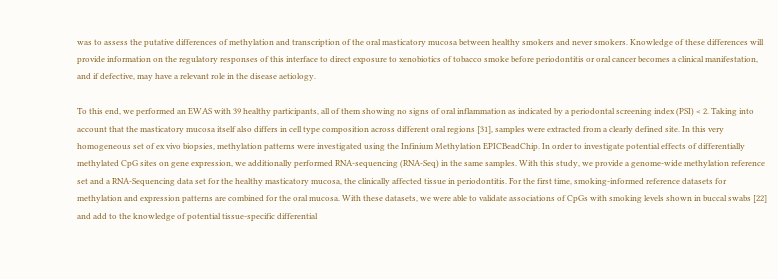was to assess the putative differences of methylation and transcription of the oral masticatory mucosa between healthy smokers and never smokers. Knowledge of these differences will provide information on the regulatory responses of this interface to direct exposure to xenobiotics of tobacco smoke before periodontitis or oral cancer becomes a clinical manifestation, and if defective, may have a relevant role in the disease aetiology.

To this end, we performed an EWAS with 39 healthy participants, all of them showing no signs of oral inflammation as indicated by a periodontal screening index (PSI) < 2. Taking into account that the masticatory mucosa itself also differs in cell type composition across different oral regions [31], samples were extracted from a clearly defined site. In this very homogeneous set of ex vivo biopsies, methylation patterns were investigated using the Infinium Methylation EPICBeadChip. In order to investigate potential effects of differentially methylated CpG sites on gene expression, we additionally performed RNA-sequencing (RNA-Seq) in the same samples. With this study, we provide a genome-wide methylation reference set and a RNA-Sequencing data set for the healthy masticatory mucosa, the clinically affected tissue in periodontitis. For the first time, smoking-informed reference datasets for methylation and expression patterns are combined for the oral mucosa. With these datasets, we were able to validate associations of CpGs with smoking levels shown in buccal swabs [22] and add to the knowledge of potential tissue-specific differential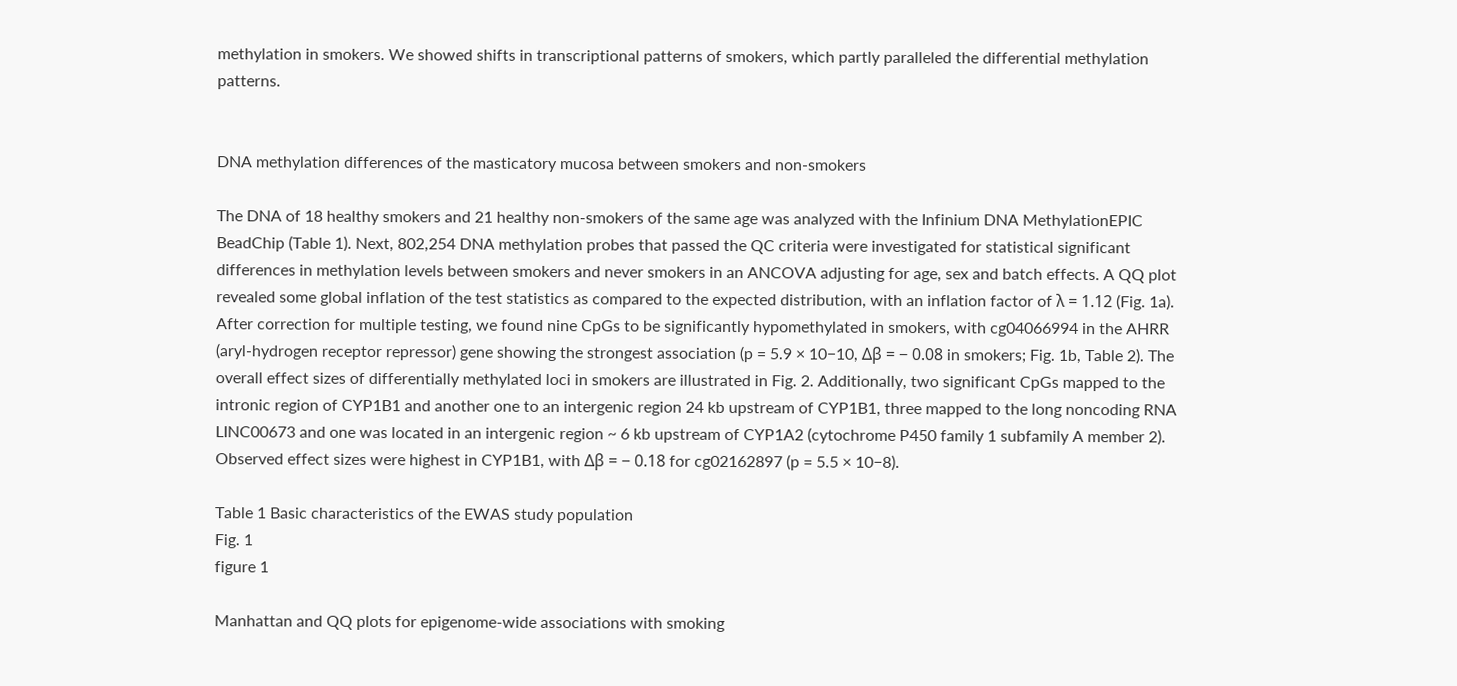methylation in smokers. We showed shifts in transcriptional patterns of smokers, which partly paralleled the differential methylation patterns.


DNA methylation differences of the masticatory mucosa between smokers and non-smokers

The DNA of 18 healthy smokers and 21 healthy non-smokers of the same age was analyzed with the Infinium DNA MethylationEPIC BeadChip (Table 1). Next, 802,254 DNA methylation probes that passed the QC criteria were investigated for statistical significant differences in methylation levels between smokers and never smokers in an ANCOVA adjusting for age, sex and batch effects. A QQ plot revealed some global inflation of the test statistics as compared to the expected distribution, with an inflation factor of λ = 1.12 (Fig. 1a). After correction for multiple testing, we found nine CpGs to be significantly hypomethylated in smokers, with cg04066994 in the AHRR (aryl-hydrogen receptor repressor) gene showing the strongest association (p = 5.9 × 10−10, Δβ = − 0.08 in smokers; Fig. 1b, Table 2). The overall effect sizes of differentially methylated loci in smokers are illustrated in Fig. 2. Additionally, two significant CpGs mapped to the intronic region of CYP1B1 and another one to an intergenic region 24 kb upstream of CYP1B1, three mapped to the long noncoding RNA LINC00673 and one was located in an intergenic region ~ 6 kb upstream of CYP1A2 (cytochrome P450 family 1 subfamily A member 2). Observed effect sizes were highest in CYP1B1, with Δβ = − 0.18 for cg02162897 (p = 5.5 × 10−8).

Table 1 Basic characteristics of the EWAS study population
Fig. 1
figure 1

Manhattan and QQ plots for epigenome-wide associations with smoking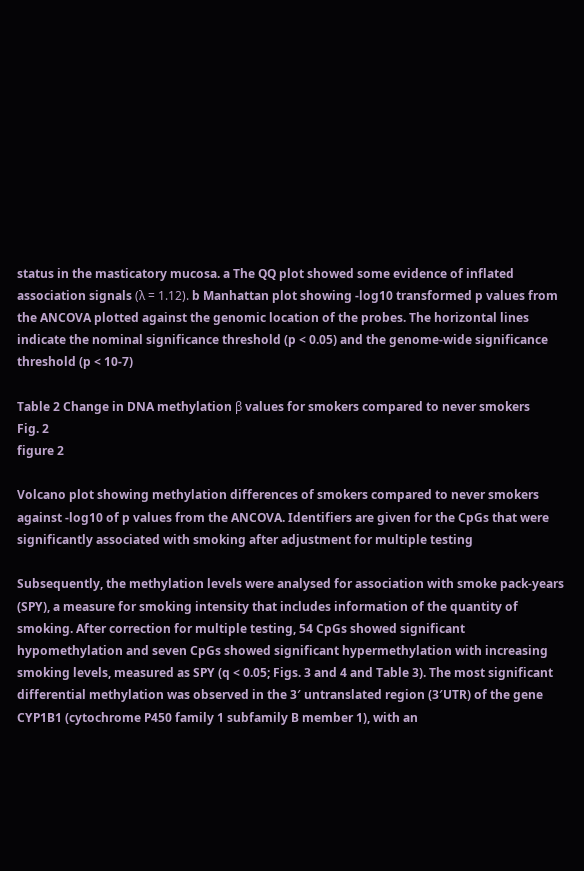status in the masticatory mucosa. a The QQ plot showed some evidence of inflated association signals (λ = 1.12). b Manhattan plot showing -log10 transformed p values from the ANCOVA plotted against the genomic location of the probes. The horizontal lines indicate the nominal significance threshold (p < 0.05) and the genome-wide significance threshold (p < 10-7)

Table 2 Change in DNA methylation β values for smokers compared to never smokers
Fig. 2
figure 2

Volcano plot showing methylation differences of smokers compared to never smokers against -log10 of p values from the ANCOVA. Identifiers are given for the CpGs that were significantly associated with smoking after adjustment for multiple testing

Subsequently, the methylation levels were analysed for association with smoke pack-years (SPY), a measure for smoking intensity that includes information of the quantity of smoking. After correction for multiple testing, 54 CpGs showed significant hypomethylation and seven CpGs showed significant hypermethylation with increasing smoking levels, measured as SPY (q < 0.05; Figs. 3 and 4 and Table 3). The most significant differential methylation was observed in the 3′ untranslated region (3′UTR) of the gene CYP1B1 (cytochrome P450 family 1 subfamily B member 1), with an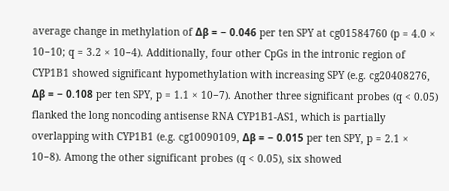average change in methylation of Δβ = − 0.046 per ten SPY at cg01584760 (p = 4.0 × 10−10; q = 3.2 × 10−4). Additionally, four other CpGs in the intronic region of CYP1B1 showed significant hypomethylation with increasing SPY (e.g. cg20408276, Δβ = − 0.108 per ten SPY, p = 1.1 × 10−7). Another three significant probes (q < 0.05) flanked the long noncoding antisense RNA CYP1B1-AS1, which is partially overlapping with CYP1B1 (e.g. cg10090109, Δβ = − 0.015 per ten SPY, p = 2.1 × 10−8). Among the other significant probes (q < 0.05), six showed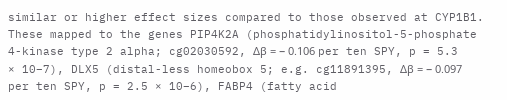similar or higher effect sizes compared to those observed at CYP1B1. These mapped to the genes PIP4K2A (phosphatidylinositol-5-phosphate 4-kinase type 2 alpha; cg02030592, Δβ = − 0.106 per ten SPY, p = 5.3 × 10−7), DLX5 (distal-less homeobox 5; e.g. cg11891395, Δβ = − 0.097 per ten SPY, p = 2.5 × 10−6), FABP4 (fatty acid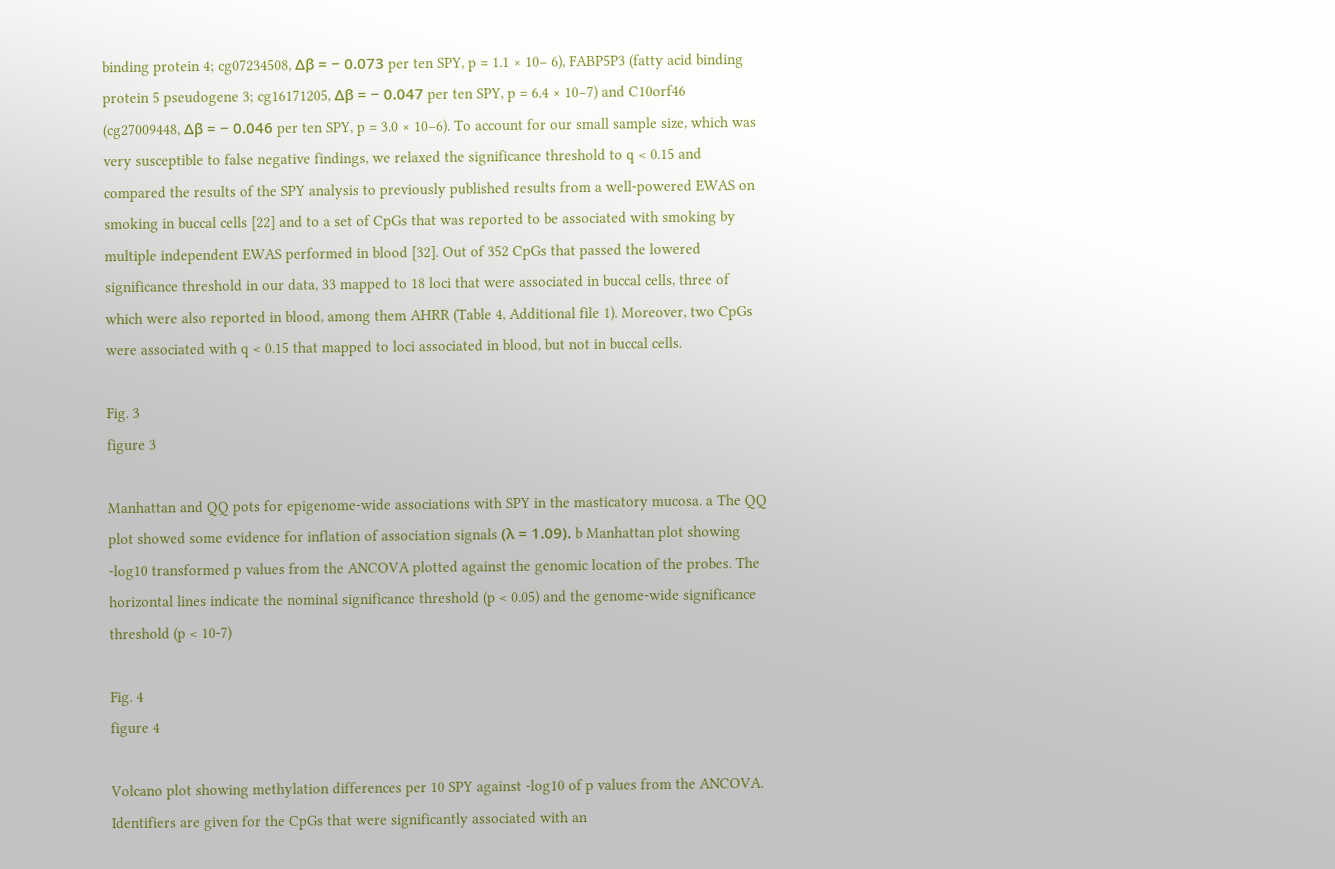binding protein 4; cg07234508, Δβ = − 0.073 per ten SPY, p = 1.1 × 10− 6), FABP5P3 (fatty acid binding protein 5 pseudogene 3; cg16171205, Δβ = − 0.047 per ten SPY, p = 6.4 × 10−7) and C10orf46 (cg27009448, Δβ = − 0.046 per ten SPY, p = 3.0 × 10−6). To account for our small sample size, which was very susceptible to false negative findings, we relaxed the significance threshold to q < 0.15 and compared the results of the SPY analysis to previously published results from a well-powered EWAS on smoking in buccal cells [22] and to a set of CpGs that was reported to be associated with smoking by multiple independent EWAS performed in blood [32]. Out of 352 CpGs that passed the lowered significance threshold in our data, 33 mapped to 18 loci that were associated in buccal cells, three of which were also reported in blood, among them AHRR (Table 4, Additional file 1). Moreover, two CpGs were associated with q < 0.15 that mapped to loci associated in blood, but not in buccal cells.

Fig. 3
figure 3

Manhattan and QQ pots for epigenome-wide associations with SPY in the masticatory mucosa. a The QQ plot showed some evidence for inflation of association signals (λ = 1.09). b Manhattan plot showing -log10 transformed p values from the ANCOVA plotted against the genomic location of the probes. The horizontal lines indicate the nominal significance threshold (p < 0.05) and the genome-wide significance threshold (p < 10-7)

Fig. 4
figure 4

Volcano plot showing methylation differences per 10 SPY against -log10 of p values from the ANCOVA. Identifiers are given for the CpGs that were significantly associated with an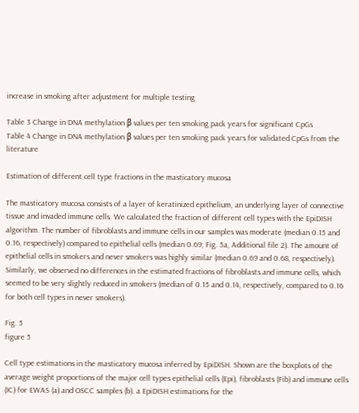increase in smoking after adjustment for multiple testing

Table 3 Change in DNA methylation β values per ten smoking pack years for significant CpGs
Table 4 Change in DNA methylation β values per ten smoking pack years for validated CpGs from the literature

Estimation of different cell type fractions in the masticatory mucosa

The masticatory mucosa consists of a layer of keratinized epithelium, an underlying layer of connective tissue and invaded immune cells. We calculated the fraction of different cell types with the EpiDISH algorithm. The number of fibroblasts and immune cells in our samples was moderate (median 0.15 and 0.16, respectively) compared to epithelial cells (median 0.69; Fig. 5a, Additional file 2). The amount of epithelial cells in smokers and never smokers was highly similar (median 0.69 and 0.68, respectively). Similarly, we observed no differences in the estimated fractions of fibroblasts and immune cells, which seemed to be very slightly reduced in smokers (median of 0.15 and 0.14, respectively, compared to 0.16 for both cell types in never smokers).

Fig. 5
figure 5

Cell type estimations in the masticatory mucosa inferred by EpiDISH. Shown are the boxplots of the average weight proportions of the major cell types epithelial cells (Epi), fibroblasts (Fib) and immune cells (IC) for EWAS (a) and OSCC samples (b). a EpiDISH estimations for the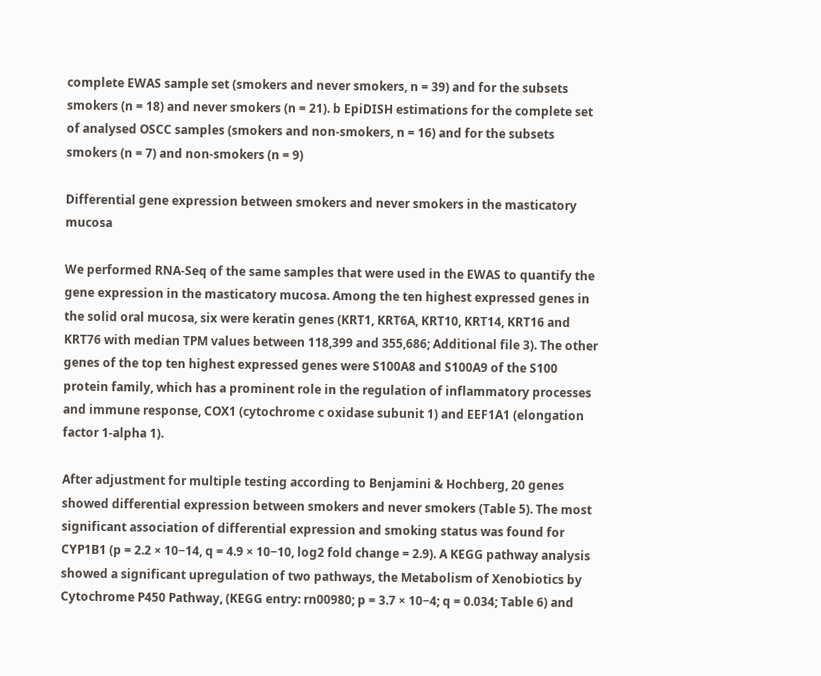complete EWAS sample set (smokers and never smokers, n = 39) and for the subsets smokers (n = 18) and never smokers (n = 21). b EpiDISH estimations for the complete set of analysed OSCC samples (smokers and non-smokers, n = 16) and for the subsets smokers (n = 7) and non-smokers (n = 9)

Differential gene expression between smokers and never smokers in the masticatory mucosa

We performed RNA-Seq of the same samples that were used in the EWAS to quantify the gene expression in the masticatory mucosa. Among the ten highest expressed genes in the solid oral mucosa, six were keratin genes (KRT1, KRT6A, KRT10, KRT14, KRT16 and KRT76 with median TPM values between 118,399 and 355,686; Additional file 3). The other genes of the top ten highest expressed genes were S100A8 and S100A9 of the S100 protein family, which has a prominent role in the regulation of inflammatory processes and immune response, COX1 (cytochrome c oxidase subunit 1) and EEF1A1 (elongation factor 1-alpha 1).

After adjustment for multiple testing according to Benjamini & Hochberg, 20 genes showed differential expression between smokers and never smokers (Table 5). The most significant association of differential expression and smoking status was found for CYP1B1 (p = 2.2 × 10−14, q = 4.9 × 10−10, log2 fold change = 2.9). A KEGG pathway analysis showed a significant upregulation of two pathways, the Metabolism of Xenobiotics by Cytochrome P450 Pathway, (KEGG entry: rn00980; p = 3.7 × 10−4; q = 0.034; Table 6) and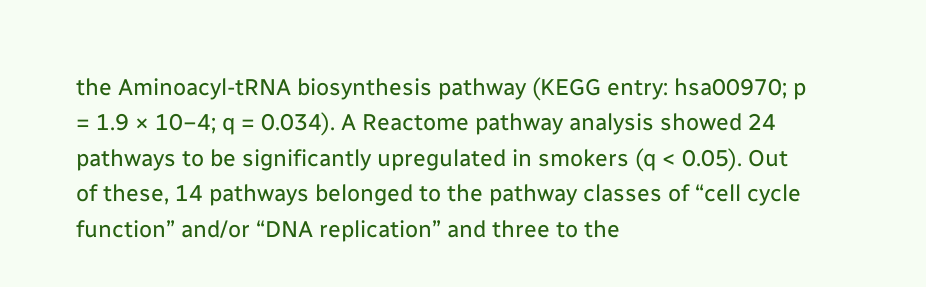the Aminoacyl-tRNA biosynthesis pathway (KEGG entry: hsa00970; p = 1.9 × 10−4; q = 0.034). A Reactome pathway analysis showed 24 pathways to be significantly upregulated in smokers (q < 0.05). Out of these, 14 pathways belonged to the pathway classes of “cell cycle function” and/or “DNA replication” and three to the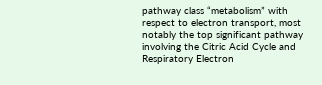pathway class “metabolism” with respect to electron transport, most notably the top significant pathway involving the Citric Acid Cycle and Respiratory Electron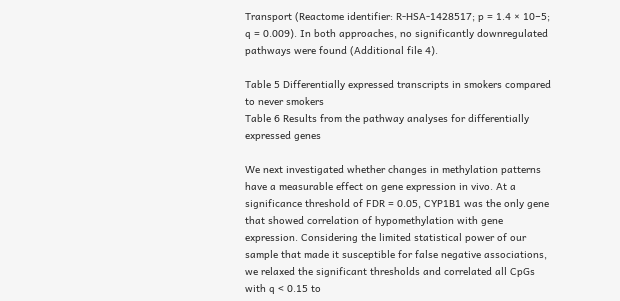Transport (Reactome identifier: R-HSA-1428517; p = 1.4 × 10−5; q = 0.009). In both approaches, no significantly downregulated pathways were found (Additional file 4).

Table 5 Differentially expressed transcripts in smokers compared to never smokers
Table 6 Results from the pathway analyses for differentially expressed genes

We next investigated whether changes in methylation patterns have a measurable effect on gene expression in vivo. At a significance threshold of FDR = 0.05, CYP1B1 was the only gene that showed correlation of hypomethylation with gene expression. Considering the limited statistical power of our sample that made it susceptible for false negative associations, we relaxed the significant thresholds and correlated all CpGs with q < 0.15 to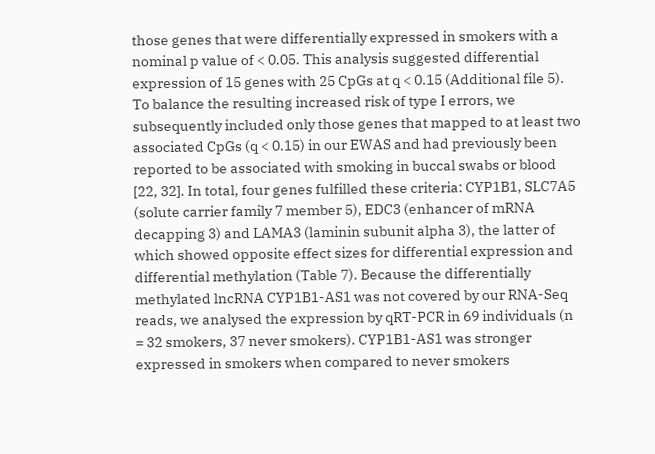those genes that were differentially expressed in smokers with a nominal p value of < 0.05. This analysis suggested differential expression of 15 genes with 25 CpGs at q < 0.15 (Additional file 5). To balance the resulting increased risk of type I errors, we subsequently included only those genes that mapped to at least two associated CpGs (q < 0.15) in our EWAS and had previously been reported to be associated with smoking in buccal swabs or blood [22, 32]. In total, four genes fulfilled these criteria: CYP1B1, SLC7A5 (solute carrier family 7 member 5), EDC3 (enhancer of mRNA decapping 3) and LAMA3 (laminin subunit alpha 3), the latter of which showed opposite effect sizes for differential expression and differential methylation (Table 7). Because the differentially methylated lncRNA CYP1B1-AS1 was not covered by our RNA-Seq reads, we analysed the expression by qRT-PCR in 69 individuals (n = 32 smokers, 37 never smokers). CYP1B1-AS1 was stronger expressed in smokers when compared to never smokers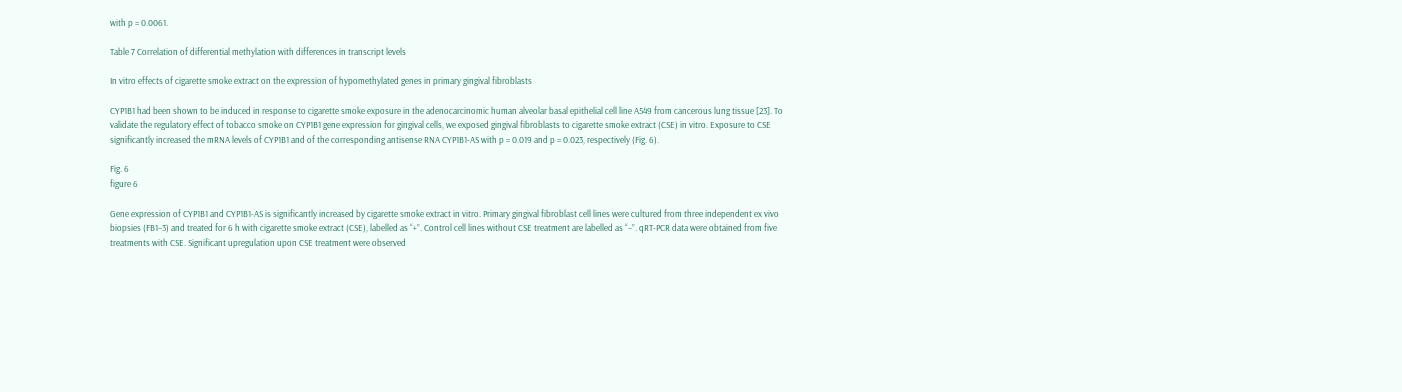with p = 0.0061.

Table 7 Correlation of differential methylation with differences in transcript levels

In vitro effects of cigarette smoke extract on the expression of hypomethylated genes in primary gingival fibroblasts

CYP1B1 had been shown to be induced in response to cigarette smoke exposure in the adenocarcinomic human alveolar basal epithelial cell line A549 from cancerous lung tissue [23]. To validate the regulatory effect of tobacco smoke on CYP1B1 gene expression for gingival cells, we exposed gingival fibroblasts to cigarette smoke extract (CSE) in vitro. Exposure to CSE significantly increased the mRNA levels of CYP1B1 and of the corresponding antisense RNA CYP1B1-AS with p = 0.019 and p = 0.023, respectively (Fig. 6).

Fig. 6
figure 6

Gene expression of CYP1B1 and CYP1B1-AS is significantly increased by cigarette smoke extract in vitro. Primary gingival fibroblast cell lines were cultured from three independent ex vivo biopsies (FB1–3) and treated for 6 h with cigarette smoke extract (CSE), labelled as “+”. Control cell lines without CSE treatment are labelled as “−”. qRT-PCR data were obtained from five treatments with CSE. Significant upregulation upon CSE treatment were observed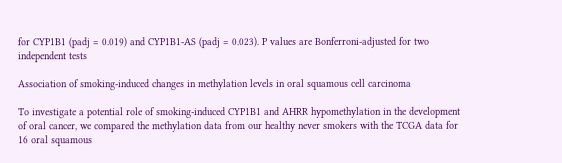for CYP1B1 (padj = 0.019) and CYP1B1-AS (padj = 0.023). P values are Bonferroni-adjusted for two independent tests

Association of smoking-induced changes in methylation levels in oral squamous cell carcinoma

To investigate a potential role of smoking-induced CYP1B1 and AHRR hypomethylation in the development of oral cancer, we compared the methylation data from our healthy never smokers with the TCGA data for 16 oral squamous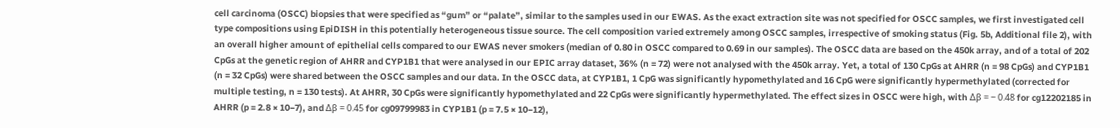cell carcinoma (OSCC) biopsies that were specified as “gum” or “palate”, similar to the samples used in our EWAS. As the exact extraction site was not specified for OSCC samples, we first investigated cell type compositions using EpiDISH in this potentially heterogeneous tissue source. The cell composition varied extremely among OSCC samples, irrespective of smoking status (Fig. 5b, Additional file 2), with an overall higher amount of epithelial cells compared to our EWAS never smokers (median of 0.80 in OSCC compared to 0.69 in our samples). The OSCC data are based on the 450k array, and of a total of 202 CpGs at the genetic region of AHRR and CYP1B1 that were analysed in our EPIC array dataset, 36% (n = 72) were not analysed with the 450k array. Yet, a total of 130 CpGs at AHRR (n = 98 CpGs) and CYP1B1 (n = 32 CpGs) were shared between the OSCC samples and our data. In the OSCC data, at CYP1B1, 1 CpG was significantly hypomethylated and 16 CpG were significantly hypermethylated (corrected for multiple testing, n = 130 tests). At AHRR, 30 CpGs were significantly hypomethylated and 22 CpGs were significantly hypermethylated. The effect sizes in OSCC were high, with Δβ = − 0.48 for cg12202185 in AHRR (p = 2.8 × 10−7), and Δβ = 0.45 for cg09799983 in CYP1B1 (p = 7.5 × 10−12),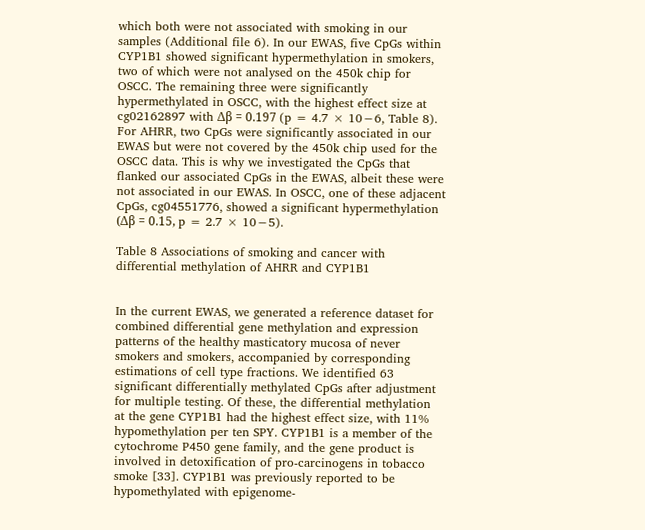which both were not associated with smoking in our samples (Additional file 6). In our EWAS, five CpGs within CYP1B1 showed significant hypermethylation in smokers, two of which were not analysed on the 450k chip for OSCC. The remaining three were significantly hypermethylated in OSCC, with the highest effect size at cg02162897 with Δβ = 0.197 (p = 4.7 × 10−6, Table 8). For AHRR, two CpGs were significantly associated in our EWAS but were not covered by the 450k chip used for the OSCC data. This is why we investigated the CpGs that flanked our associated CpGs in the EWAS, albeit these were not associated in our EWAS. In OSCC, one of these adjacent CpGs, cg04551776, showed a significant hypermethylation (Δβ = 0.15, p = 2.7 × 10−5).

Table 8 Associations of smoking and cancer with differential methylation of AHRR and CYP1B1


In the current EWAS, we generated a reference dataset for combined differential gene methylation and expression patterns of the healthy masticatory mucosa of never smokers and smokers, accompanied by corresponding estimations of cell type fractions. We identified 63 significant differentially methylated CpGs after adjustment for multiple testing. Of these, the differential methylation at the gene CYP1B1 had the highest effect size, with 11% hypomethylation per ten SPY. CYP1B1 is a member of the cytochrome P450 gene family, and the gene product is involved in detoxification of pro-carcinogens in tobacco smoke [33]. CYP1B1 was previously reported to be hypomethylated with epigenome-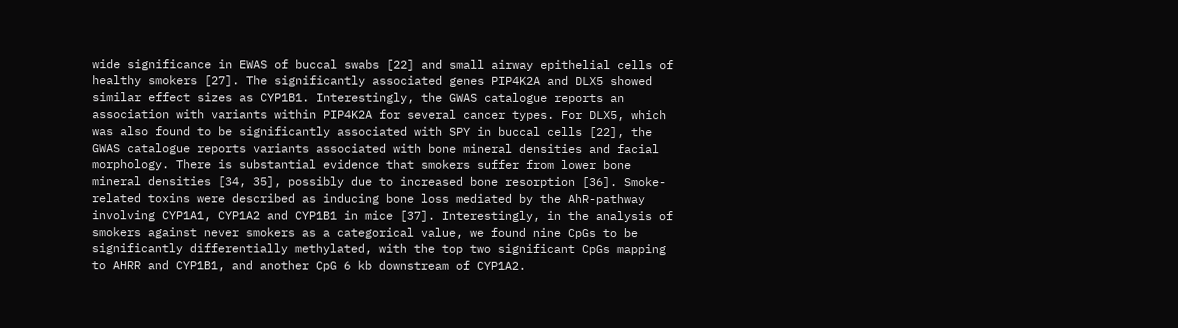wide significance in EWAS of buccal swabs [22] and small airway epithelial cells of healthy smokers [27]. The significantly associated genes PIP4K2A and DLX5 showed similar effect sizes as CYP1B1. Interestingly, the GWAS catalogue reports an association with variants within PIP4K2A for several cancer types. For DLX5, which was also found to be significantly associated with SPY in buccal cells [22], the GWAS catalogue reports variants associated with bone mineral densities and facial morphology. There is substantial evidence that smokers suffer from lower bone mineral densities [34, 35], possibly due to increased bone resorption [36]. Smoke-related toxins were described as inducing bone loss mediated by the AhR-pathway involving CYP1A1, CYP1A2 and CYP1B1 in mice [37]. Interestingly, in the analysis of smokers against never smokers as a categorical value, we found nine CpGs to be significantly differentially methylated, with the top two significant CpGs mapping to AHRR and CYP1B1, and another CpG 6 kb downstream of CYP1A2.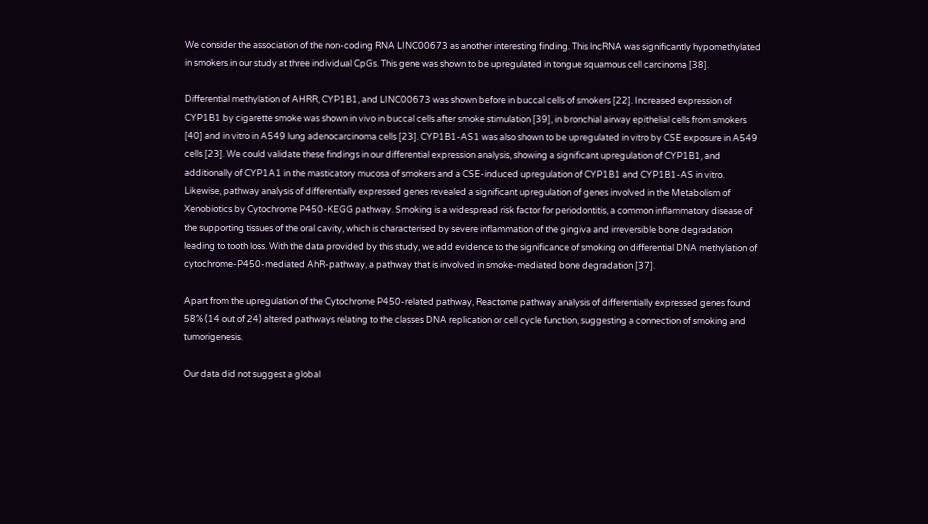We consider the association of the non-coding RNA LINC00673 as another interesting finding. This lncRNA was significantly hypomethylated in smokers in our study at three individual CpGs. This gene was shown to be upregulated in tongue squamous cell carcinoma [38].

Differential methylation of AHRR, CYP1B1, and LINC00673 was shown before in buccal cells of smokers [22]. Increased expression of CYP1B1 by cigarette smoke was shown in vivo in buccal cells after smoke stimulation [39], in bronchial airway epithelial cells from smokers [40] and in vitro in A549 lung adenocarcinoma cells [23]. CYP1B1-AS1 was also shown to be upregulated in vitro by CSE exposure in A549 cells [23]. We could validate these findings in our differential expression analysis, showing a significant upregulation of CYP1B1, and additionally of CYP1A1 in the masticatory mucosa of smokers and a CSE-induced upregulation of CYP1B1 and CYP1B1-AS in vitro. Likewise, pathway analysis of differentially expressed genes revealed a significant upregulation of genes involved in the Metabolism of Xenobiotics by Cytochrome P450-KEGG pathway. Smoking is a widespread risk factor for periodontitis, a common inflammatory disease of the supporting tissues of the oral cavity, which is characterised by severe inflammation of the gingiva and irreversible bone degradation leading to tooth loss. With the data provided by this study, we add evidence to the significance of smoking on differential DNA methylation of cytochrome-P450-mediated AhR-pathway, a pathway that is involved in smoke-mediated bone degradation [37].

Apart from the upregulation of the Cytochrome P450-related pathway, Reactome pathway analysis of differentially expressed genes found 58% (14 out of 24) altered pathways relating to the classes DNA replication or cell cycle function, suggesting a connection of smoking and tumorigenesis.

Our data did not suggest a global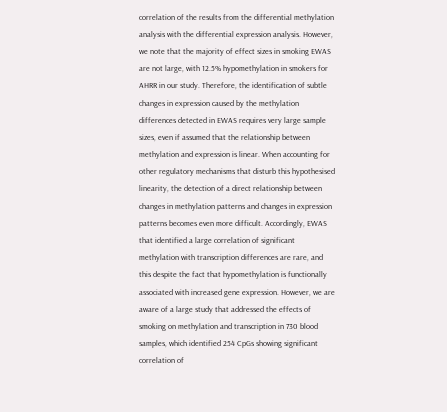correlation of the results from the differential methylation analysis with the differential expression analysis. However, we note that the majority of effect sizes in smoking EWAS are not large, with 12.5% hypomethylation in smokers for AHRR in our study. Therefore, the identification of subtle changes in expression caused by the methylation differences detected in EWAS requires very large sample sizes, even if assumed that the relationship between methylation and expression is linear. When accounting for other regulatory mechanisms that disturb this hypothesised linearity, the detection of a direct relationship between changes in methylation patterns and changes in expression patterns becomes even more difficult. Accordingly, EWAS that identified a large correlation of significant methylation with transcription differences are rare, and this despite the fact that hypomethylation is functionally associated with increased gene expression. However, we are aware of a large study that addressed the effects of smoking on methylation and transcription in 730 blood samples, which identified 254 CpGs showing significant correlation of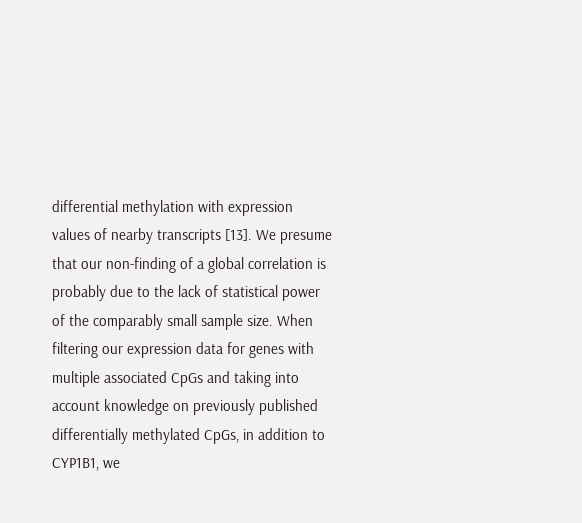differential methylation with expression values of nearby transcripts [13]. We presume that our non-finding of a global correlation is probably due to the lack of statistical power of the comparably small sample size. When filtering our expression data for genes with multiple associated CpGs and taking into account knowledge on previously published differentially methylated CpGs, in addition to CYP1B1, we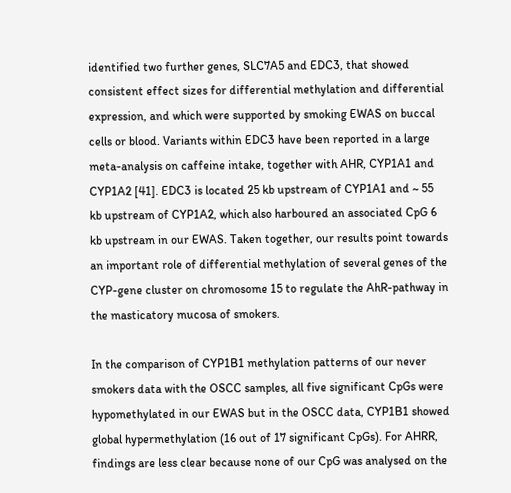identified two further genes, SLC7A5 and EDC3, that showed consistent effect sizes for differential methylation and differential expression, and which were supported by smoking EWAS on buccal cells or blood. Variants within EDC3 have been reported in a large meta-analysis on caffeine intake, together with AHR, CYP1A1 and CYP1A2 [41]. EDC3 is located 25 kb upstream of CYP1A1 and ~ 55 kb upstream of CYP1A2, which also harboured an associated CpG 6 kb upstream in our EWAS. Taken together, our results point towards an important role of differential methylation of several genes of the CYP-gene cluster on chromosome 15 to regulate the AhR-pathway in the masticatory mucosa of smokers.

In the comparison of CYP1B1 methylation patterns of our never smokers data with the OSCC samples, all five significant CpGs were hypomethylated in our EWAS but in the OSCC data, CYP1B1 showed global hypermethylation (16 out of 17 significant CpGs). For AHRR, findings are less clear because none of our CpG was analysed on the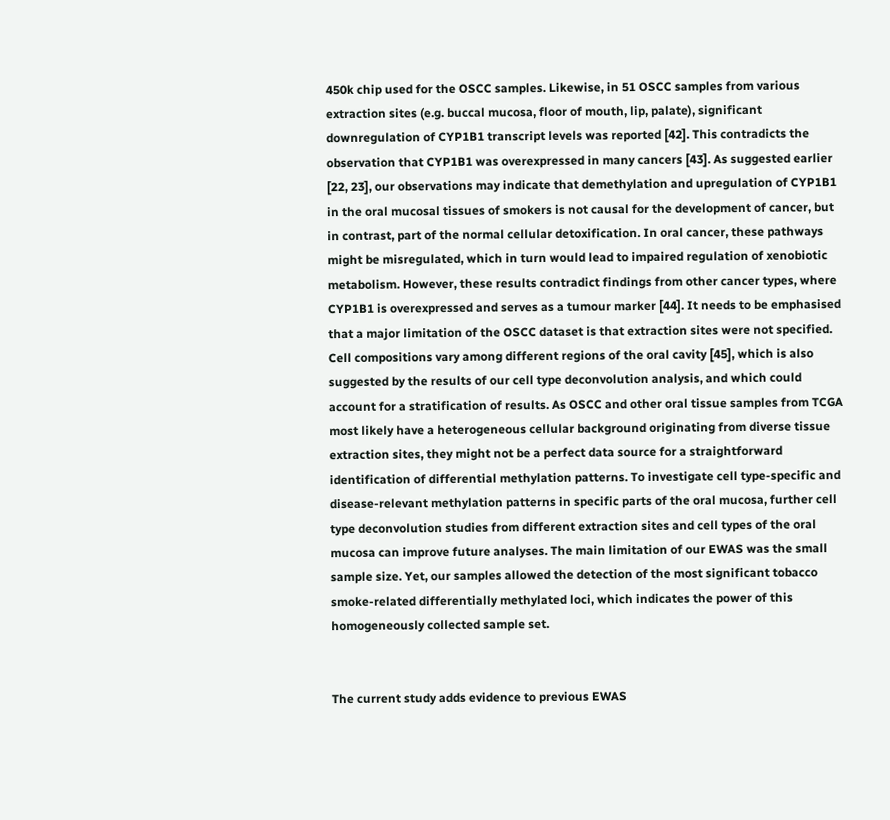450k chip used for the OSCC samples. Likewise, in 51 OSCC samples from various extraction sites (e.g. buccal mucosa, floor of mouth, lip, palate), significant downregulation of CYP1B1 transcript levels was reported [42]. This contradicts the observation that CYP1B1 was overexpressed in many cancers [43]. As suggested earlier [22, 23], our observations may indicate that demethylation and upregulation of CYP1B1 in the oral mucosal tissues of smokers is not causal for the development of cancer, but in contrast, part of the normal cellular detoxification. In oral cancer, these pathways might be misregulated, which in turn would lead to impaired regulation of xenobiotic metabolism. However, these results contradict findings from other cancer types, where CYP1B1 is overexpressed and serves as a tumour marker [44]. It needs to be emphasised that a major limitation of the OSCC dataset is that extraction sites were not specified. Cell compositions vary among different regions of the oral cavity [45], which is also suggested by the results of our cell type deconvolution analysis, and which could account for a stratification of results. As OSCC and other oral tissue samples from TCGA most likely have a heterogeneous cellular background originating from diverse tissue extraction sites, they might not be a perfect data source for a straightforward identification of differential methylation patterns. To investigate cell type-specific and disease-relevant methylation patterns in specific parts of the oral mucosa, further cell type deconvolution studies from different extraction sites and cell types of the oral mucosa can improve future analyses. The main limitation of our EWAS was the small sample size. Yet, our samples allowed the detection of the most significant tobacco smoke-related differentially methylated loci, which indicates the power of this homogeneously collected sample set.


The current study adds evidence to previous EWAS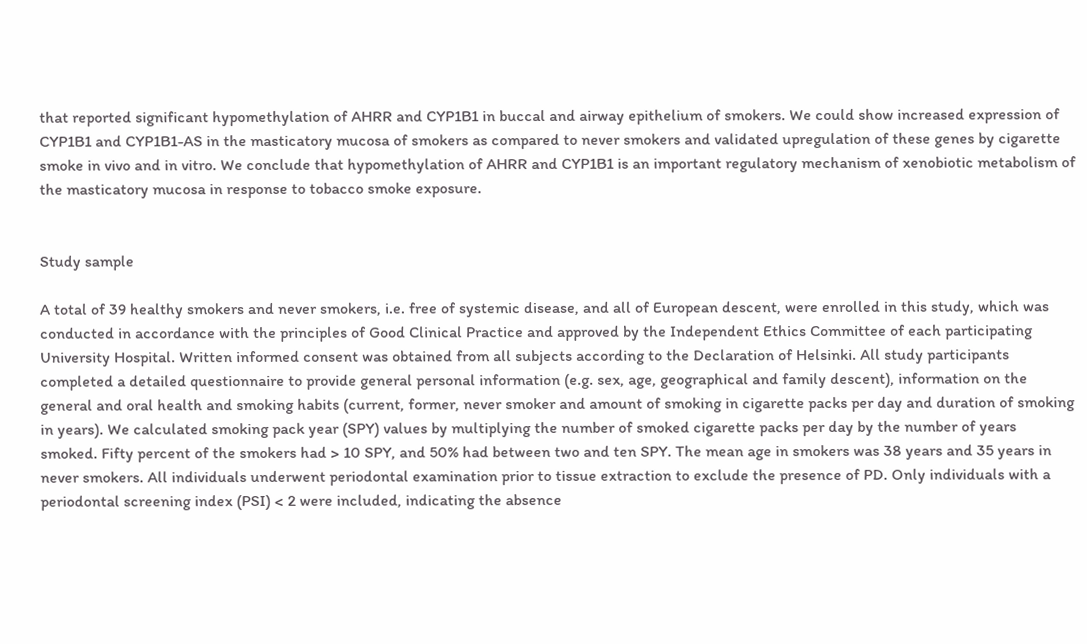that reported significant hypomethylation of AHRR and CYP1B1 in buccal and airway epithelium of smokers. We could show increased expression of CYP1B1 and CYP1B1-AS in the masticatory mucosa of smokers as compared to never smokers and validated upregulation of these genes by cigarette smoke in vivo and in vitro. We conclude that hypomethylation of AHRR and CYP1B1 is an important regulatory mechanism of xenobiotic metabolism of the masticatory mucosa in response to tobacco smoke exposure.


Study sample

A total of 39 healthy smokers and never smokers, i.e. free of systemic disease, and all of European descent, were enrolled in this study, which was conducted in accordance with the principles of Good Clinical Practice and approved by the Independent Ethics Committee of each participating University Hospital. Written informed consent was obtained from all subjects according to the Declaration of Helsinki. All study participants completed a detailed questionnaire to provide general personal information (e.g. sex, age, geographical and family descent), information on the general and oral health and smoking habits (current, former, never smoker and amount of smoking in cigarette packs per day and duration of smoking in years). We calculated smoking pack year (SPY) values by multiplying the number of smoked cigarette packs per day by the number of years smoked. Fifty percent of the smokers had > 10 SPY, and 50% had between two and ten SPY. The mean age in smokers was 38 years and 35 years in never smokers. All individuals underwent periodontal examination prior to tissue extraction to exclude the presence of PD. Only individuals with a periodontal screening index (PSI) < 2 were included, indicating the absence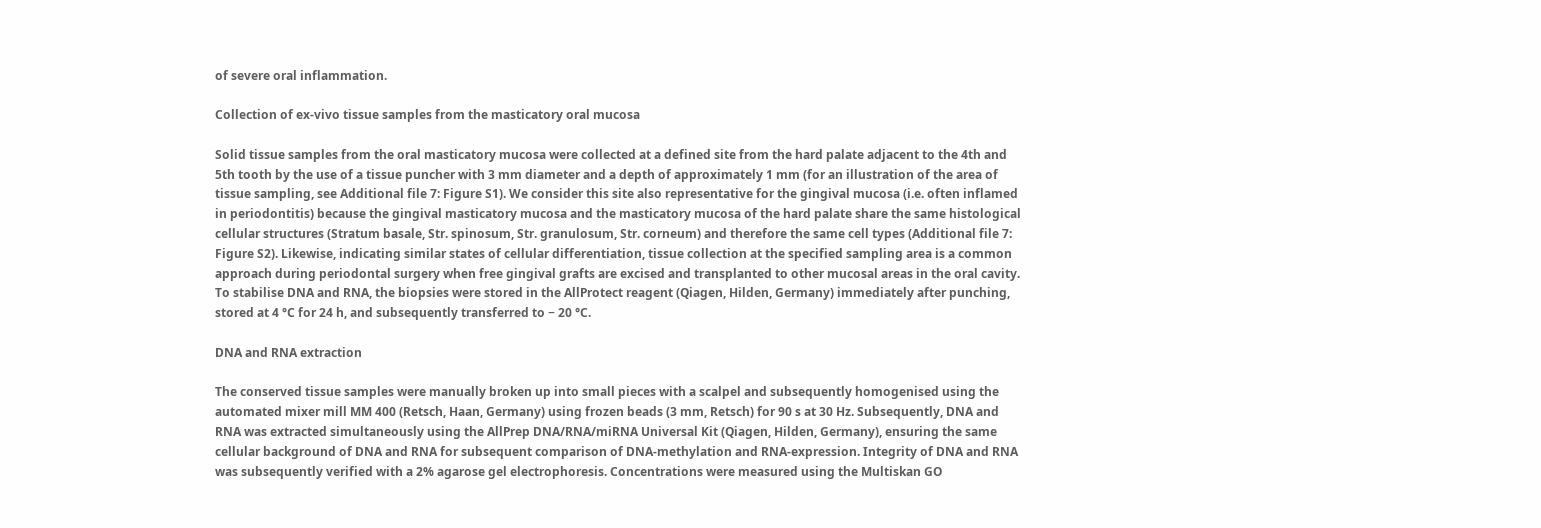of severe oral inflammation.

Collection of ex-vivo tissue samples from the masticatory oral mucosa

Solid tissue samples from the oral masticatory mucosa were collected at a defined site from the hard palate adjacent to the 4th and 5th tooth by the use of a tissue puncher with 3 mm diameter and a depth of approximately 1 mm (for an illustration of the area of tissue sampling, see Additional file 7: Figure S1). We consider this site also representative for the gingival mucosa (i.e. often inflamed in periodontitis) because the gingival masticatory mucosa and the masticatory mucosa of the hard palate share the same histological cellular structures (Stratum basale, Str. spinosum, Str. granulosum, Str. corneum) and therefore the same cell types (Additional file 7: Figure S2). Likewise, indicating similar states of cellular differentiation, tissue collection at the specified sampling area is a common approach during periodontal surgery when free gingival grafts are excised and transplanted to other mucosal areas in the oral cavity. To stabilise DNA and RNA, the biopsies were stored in the AllProtect reagent (Qiagen, Hilden, Germany) immediately after punching, stored at 4 °C for 24 h, and subsequently transferred to − 20 °C.

DNA and RNA extraction

The conserved tissue samples were manually broken up into small pieces with a scalpel and subsequently homogenised using the automated mixer mill MM 400 (Retsch, Haan, Germany) using frozen beads (3 mm, Retsch) for 90 s at 30 Hz. Subsequently, DNA and RNA was extracted simultaneously using the AllPrep DNA/RNA/miRNA Universal Kit (Qiagen, Hilden, Germany), ensuring the same cellular background of DNA and RNA for subsequent comparison of DNA-methylation and RNA-expression. Integrity of DNA and RNA was subsequently verified with a 2% agarose gel electrophoresis. Concentrations were measured using the Multiskan GO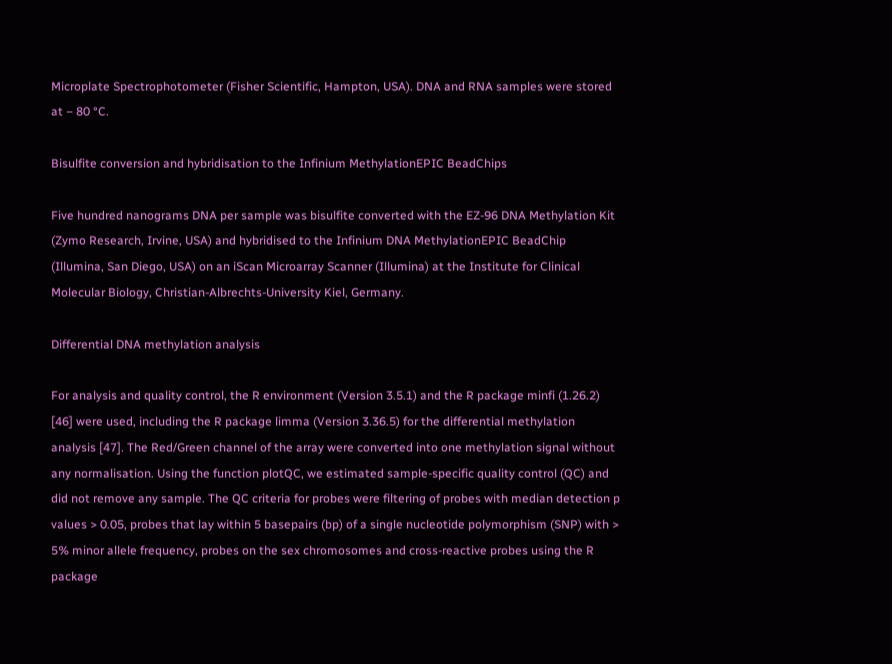Microplate Spectrophotometer (Fisher Scientific, Hampton, USA). DNA and RNA samples were stored at − 80 °C.

Bisulfite conversion and hybridisation to the Infinium MethylationEPIC BeadChips

Five hundred nanograms DNA per sample was bisulfite converted with the EZ-96 DNA Methylation Kit (Zymo Research, Irvine, USA) and hybridised to the Infinium DNA MethylationEPIC BeadChip (Illumina, San Diego, USA) on an iScan Microarray Scanner (Illumina) at the Institute for Clinical Molecular Biology, Christian-Albrechts-University Kiel, Germany.

Differential DNA methylation analysis

For analysis and quality control, the R environment (Version 3.5.1) and the R package minfi (1.26.2) [46] were used, including the R package limma (Version 3.36.5) for the differential methylation analysis [47]. The Red/Green channel of the array were converted into one methylation signal without any normalisation. Using the function plotQC, we estimated sample-specific quality control (QC) and did not remove any sample. The QC criteria for probes were filtering of probes with median detection p values > 0.05, probes that lay within 5 basepairs (bp) of a single nucleotide polymorphism (SNP) with > 5% minor allele frequency, probes on the sex chromosomes and cross-reactive probes using the R package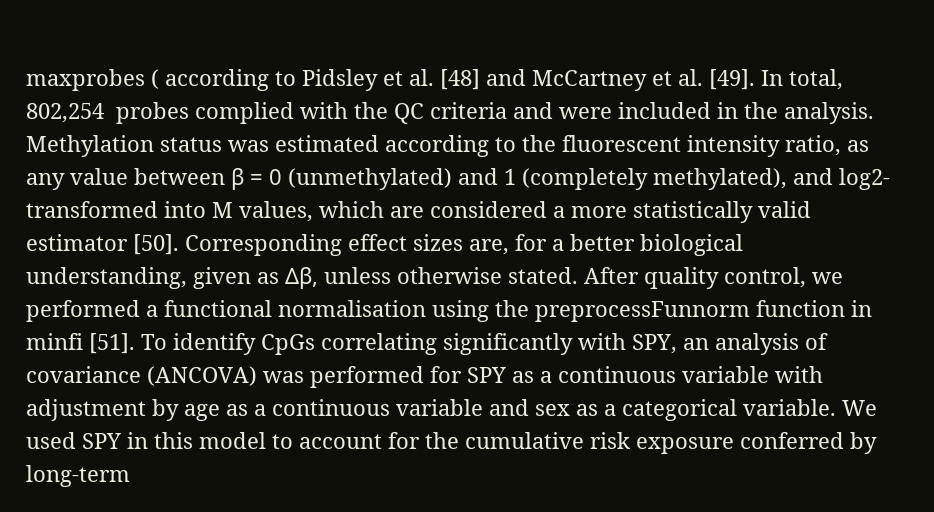maxprobes ( according to Pidsley et al. [48] and McCartney et al. [49]. In total, 802,254  probes complied with the QC criteria and were included in the analysis. Methylation status was estimated according to the fluorescent intensity ratio, as any value between β = 0 (unmethylated) and 1 (completely methylated), and log2-transformed into M values, which are considered a more statistically valid estimator [50]. Corresponding effect sizes are, for a better biological understanding, given as Δβ, unless otherwise stated. After quality control, we performed a functional normalisation using the preprocessFunnorm function in minfi [51]. To identify CpGs correlating significantly with SPY, an analysis of covariance (ANCOVA) was performed for SPY as a continuous variable with adjustment by age as a continuous variable and sex as a categorical variable. We used SPY in this model to account for the cumulative risk exposure conferred by long-term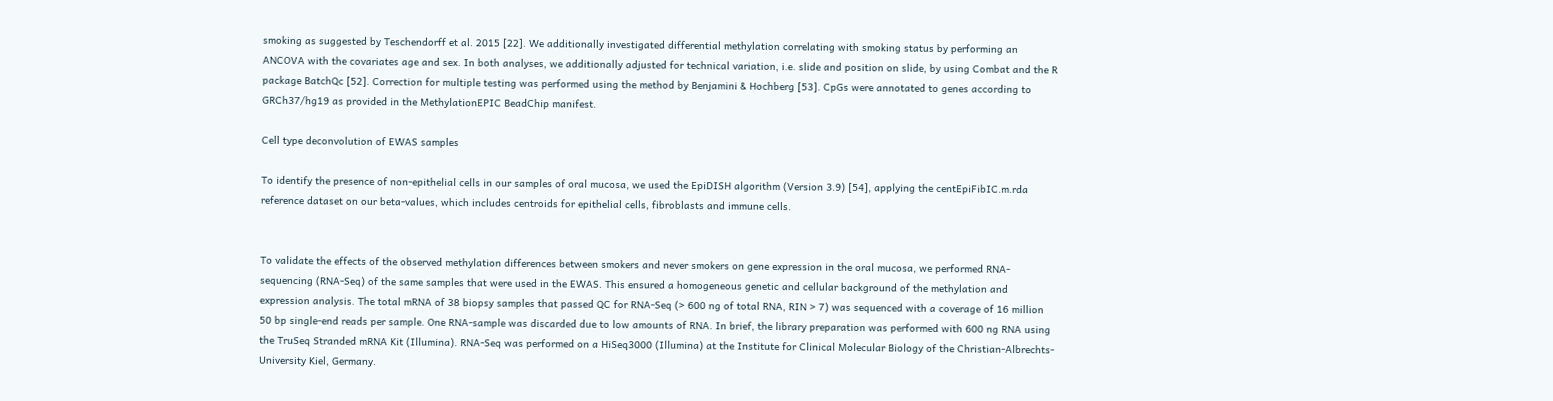smoking as suggested by Teschendorff et al. 2015 [22]. We additionally investigated differential methylation correlating with smoking status by performing an ANCOVA with the covariates age and sex. In both analyses, we additionally adjusted for technical variation, i.e. slide and position on slide, by using Combat and the R package BatchQc [52]. Correction for multiple testing was performed using the method by Benjamini & Hochberg [53]. CpGs were annotated to genes according to GRCh37/hg19 as provided in the MethylationEPIC BeadChip manifest.

Cell type deconvolution of EWAS samples

To identify the presence of non-epithelial cells in our samples of oral mucosa, we used the EpiDISH algorithm (Version 3.9) [54], applying the centEpiFibIC.m.rda reference dataset on our beta-values, which includes centroids for epithelial cells, fibroblasts and immune cells.


To validate the effects of the observed methylation differences between smokers and never smokers on gene expression in the oral mucosa, we performed RNA-sequencing (RNA-Seq) of the same samples that were used in the EWAS. This ensured a homogeneous genetic and cellular background of the methylation and expression analysis. The total mRNA of 38 biopsy samples that passed QC for RNA-Seq (> 600 ng of total RNA, RIN > 7) was sequenced with a coverage of 16 million 50 bp single-end reads per sample. One RNA-sample was discarded due to low amounts of RNA. In brief, the library preparation was performed with 600 ng RNA using the TruSeq Stranded mRNA Kit (Illumina). RNA-Seq was performed on a HiSeq3000 (Illumina) at the Institute for Clinical Molecular Biology of the Christian-Albrechts-University Kiel, Germany.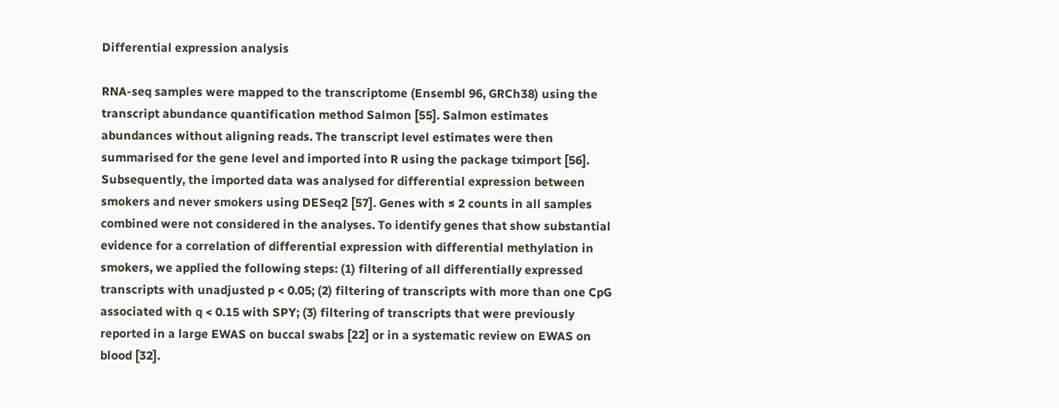Differential expression analysis

RNA-seq samples were mapped to the transcriptome (Ensembl 96, GRCh38) using the transcript abundance quantification method Salmon [55]. Salmon estimates abundances without aligning reads. The transcript level estimates were then summarised for the gene level and imported into R using the package tximport [56]. Subsequently, the imported data was analysed for differential expression between smokers and never smokers using DESeq2 [57]. Genes with ≤ 2 counts in all samples combined were not considered in the analyses. To identify genes that show substantial evidence for a correlation of differential expression with differential methylation in smokers, we applied the following steps: (1) filtering of all differentially expressed transcripts with unadjusted p < 0.05; (2) filtering of transcripts with more than one CpG associated with q < 0.15 with SPY; (3) filtering of transcripts that were previously reported in a large EWAS on buccal swabs [22] or in a systematic review on EWAS on blood [32].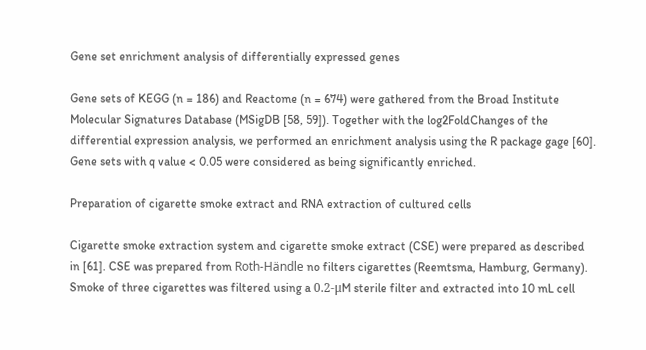Gene set enrichment analysis of differentially expressed genes

Gene sets of KEGG (n = 186) and Reactome (n = 674) were gathered from the Broad Institute Molecular Signatures Database (MSigDB [58, 59]). Together with the log2FoldChanges of the differential expression analysis, we performed an enrichment analysis using the R package gage [60]. Gene sets with q value < 0.05 were considered as being significantly enriched.

Preparation of cigarette smoke extract and RNA extraction of cultured cells

Cigarette smoke extraction system and cigarette smoke extract (CSE) were prepared as described in [61]. CSE was prepared from Roth-Händle no filters cigarettes (Reemtsma, Hamburg, Germany). Smoke of three cigarettes was filtered using a 0.2-μM sterile filter and extracted into 10 mL cell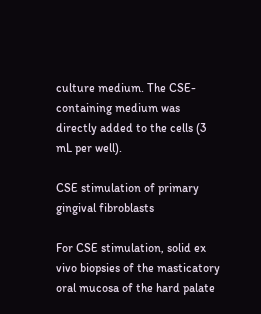culture medium. The CSE-containing medium was directly added to the cells (3 mL per well).

CSE stimulation of primary gingival fibroblasts

For CSE stimulation, solid ex vivo biopsies of the masticatory oral mucosa of the hard palate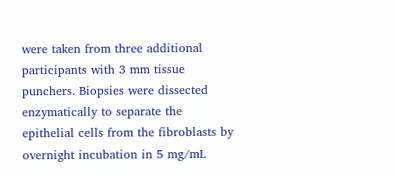were taken from three additional participants with 3 mm tissue punchers. Biopsies were dissected enzymatically to separate the epithelial cells from the fibroblasts by overnight incubation in 5 mg/mL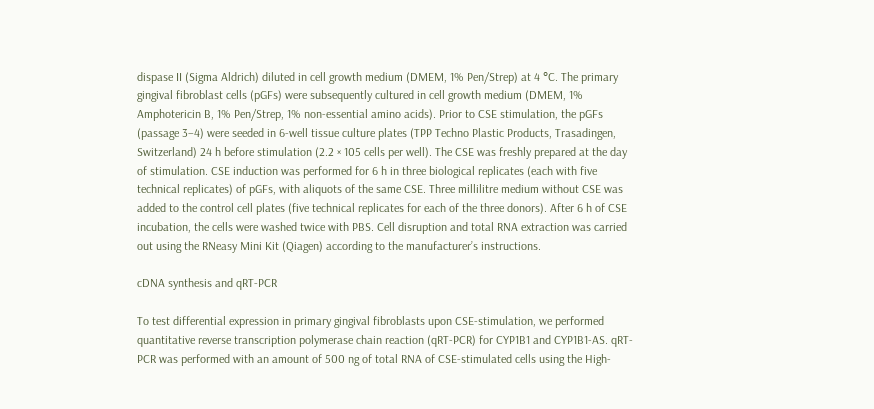dispase II (Sigma Aldrich) diluted in cell growth medium (DMEM, 1% Pen/Strep) at 4 °C. The primary gingival fibroblast cells (pGFs) were subsequently cultured in cell growth medium (DMEM, 1% Amphotericin B, 1% Pen/Strep, 1% non-essential amino acids). Prior to CSE stimulation, the pGFs (passage 3–4) were seeded in 6-well tissue culture plates (TPP Techno Plastic Products, Trasadingen, Switzerland) 24 h before stimulation (2.2 × 105 cells per well). The CSE was freshly prepared at the day of stimulation. CSE induction was performed for 6 h in three biological replicates (each with five technical replicates) of pGFs, with aliquots of the same CSE. Three millilitre medium without CSE was added to the control cell plates (five technical replicates for each of the three donors). After 6 h of CSE incubation, the cells were washed twice with PBS. Cell disruption and total RNA extraction was carried out using the RNeasy Mini Kit (Qiagen) according to the manufacturer’s instructions.

cDNA synthesis and qRT-PCR

To test differential expression in primary gingival fibroblasts upon CSE-stimulation, we performed quantitative reverse transcription polymerase chain reaction (qRT-PCR) for CYP1B1 and CYP1B1-AS. qRT-PCR was performed with an amount of 500 ng of total RNA of CSE-stimulated cells using the High-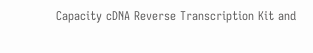Capacity cDNA Reverse Transcription Kit and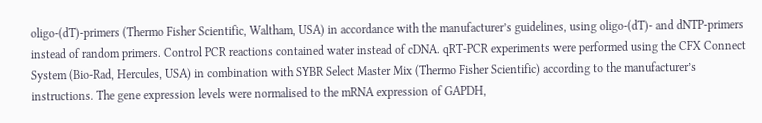oligo-(dT)-primers (Thermo Fisher Scientific, Waltham, USA) in accordance with the manufacturer’s guidelines, using oligo-(dT)- and dNTP-primers instead of random primers. Control PCR reactions contained water instead of cDNA. qRT-PCR experiments were performed using the CFX Connect System (Bio-Rad, Hercules, USA) in combination with SYBR Select Master Mix (Thermo Fisher Scientific) according to the manufacturer’s instructions. The gene expression levels were normalised to the mRNA expression of GAPDH,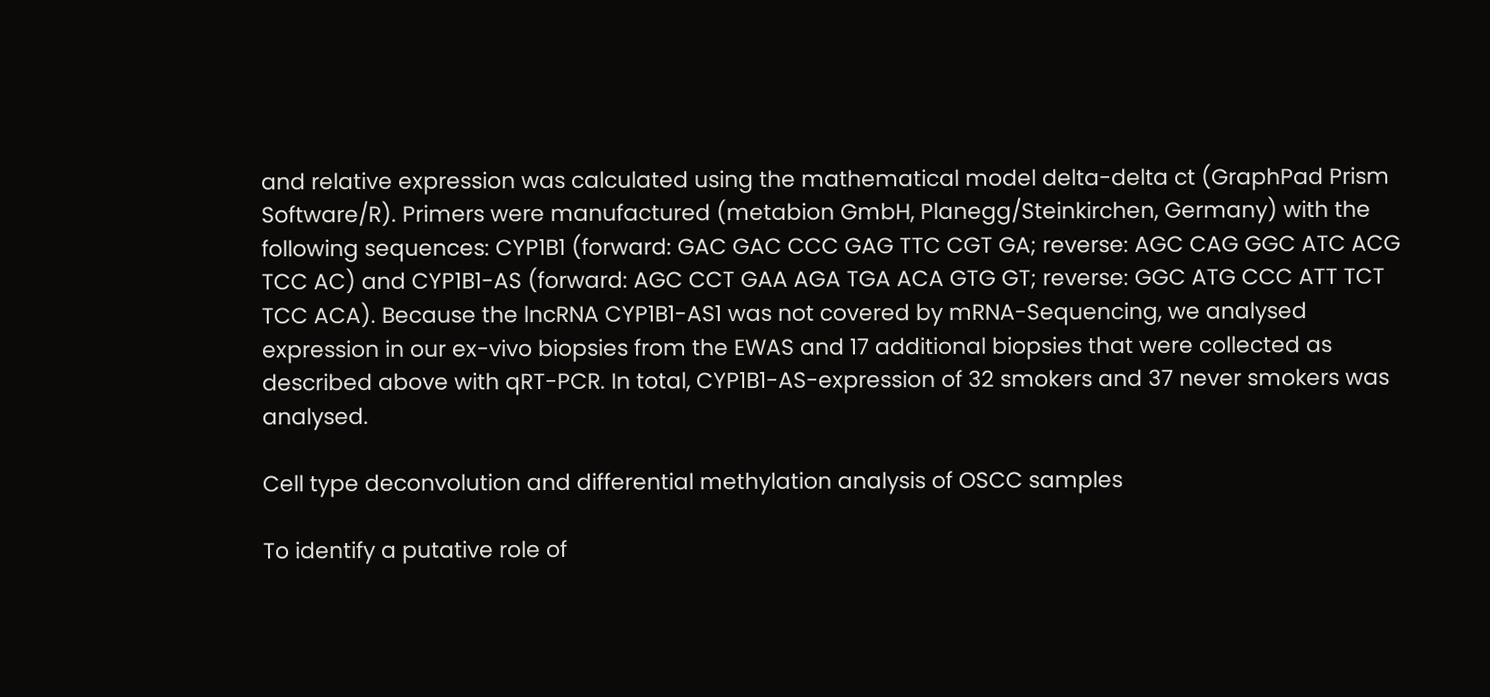and relative expression was calculated using the mathematical model delta-delta ct (GraphPad Prism Software/R). Primers were manufactured (metabion GmbH, Planegg/Steinkirchen, Germany) with the following sequences: CYP1B1 (forward: GAC GAC CCC GAG TTC CGT GA; reverse: AGC CAG GGC ATC ACG TCC AC) and CYP1B1-AS (forward: AGC CCT GAA AGA TGA ACA GTG GT; reverse: GGC ATG CCC ATT TCT TCC ACA). Because the lncRNA CYP1B1-AS1 was not covered by mRNA-Sequencing, we analysed expression in our ex-vivo biopsies from the EWAS and 17 additional biopsies that were collected as described above with qRT-PCR. In total, CYP1B1-AS-expression of 32 smokers and 37 never smokers was analysed.

Cell type deconvolution and differential methylation analysis of OSCC samples

To identify a putative role of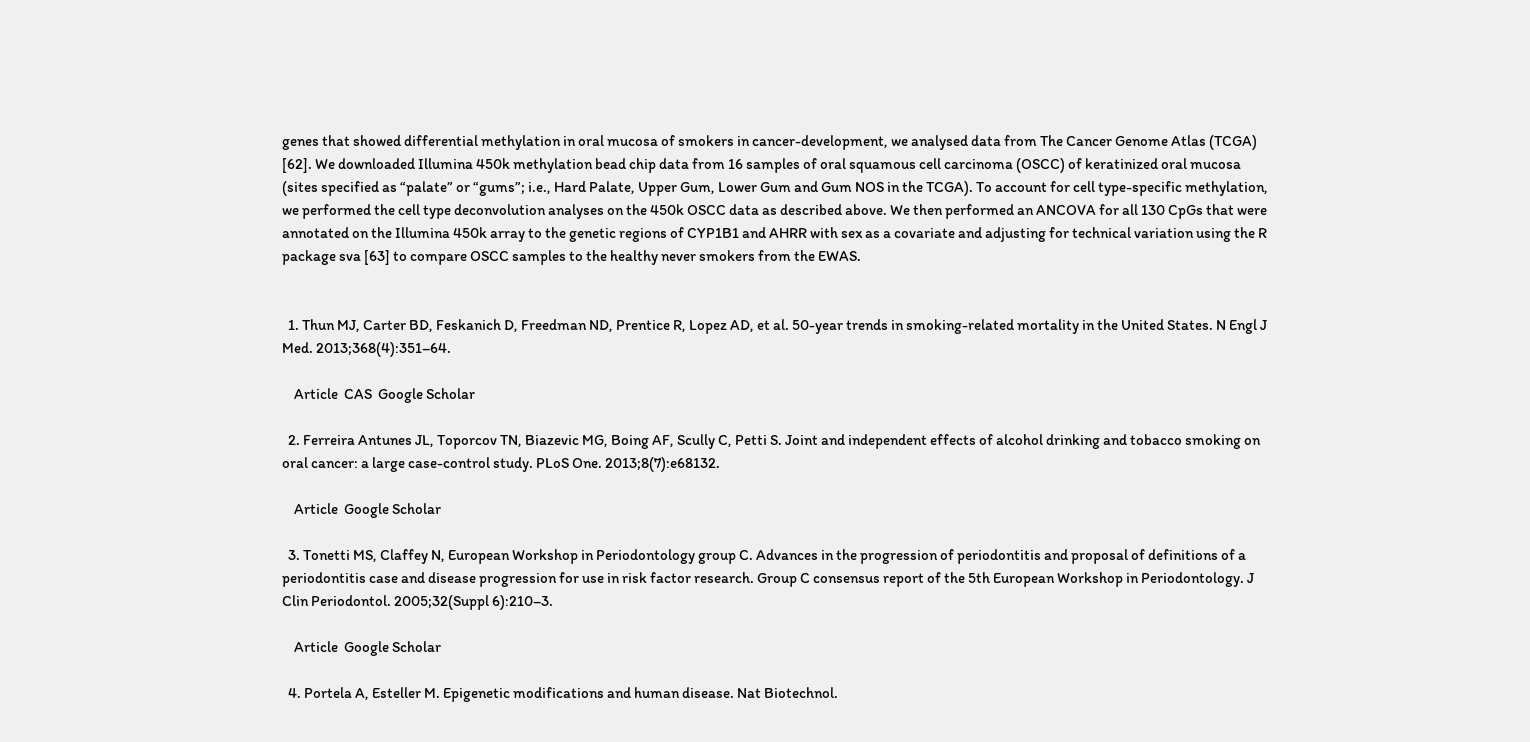genes that showed differential methylation in oral mucosa of smokers in cancer-development, we analysed data from The Cancer Genome Atlas (TCGA) [62]. We downloaded Illumina 450k methylation bead chip data from 16 samples of oral squamous cell carcinoma (OSCC) of keratinized oral mucosa (sites specified as “palate” or “gums”; i.e., Hard Palate, Upper Gum, Lower Gum and Gum NOS in the TCGA). To account for cell type-specific methylation, we performed the cell type deconvolution analyses on the 450k OSCC data as described above. We then performed an ANCOVA for all 130 CpGs that were annotated on the Illumina 450k array to the genetic regions of CYP1B1 and AHRR with sex as a covariate and adjusting for technical variation using the R package sva [63] to compare OSCC samples to the healthy never smokers from the EWAS.


  1. Thun MJ, Carter BD, Feskanich D, Freedman ND, Prentice R, Lopez AD, et al. 50-year trends in smoking-related mortality in the United States. N Engl J Med. 2013;368(4):351–64.

    Article  CAS  Google Scholar

  2. Ferreira Antunes JL, Toporcov TN, Biazevic MG, Boing AF, Scully C, Petti S. Joint and independent effects of alcohol drinking and tobacco smoking on oral cancer: a large case-control study. PLoS One. 2013;8(7):e68132.

    Article  Google Scholar

  3. Tonetti MS, Claffey N, European Workshop in Periodontology group C. Advances in the progression of periodontitis and proposal of definitions of a periodontitis case and disease progression for use in risk factor research. Group C consensus report of the 5th European Workshop in Periodontology. J Clin Periodontol. 2005;32(Suppl 6):210–3.

    Article  Google Scholar

  4. Portela A, Esteller M. Epigenetic modifications and human disease. Nat Biotechnol.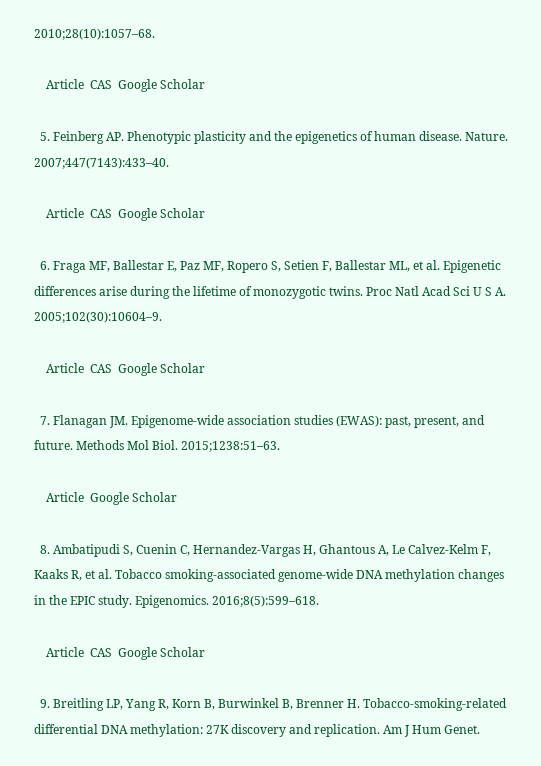2010;28(10):1057–68.

    Article  CAS  Google Scholar

  5. Feinberg AP. Phenotypic plasticity and the epigenetics of human disease. Nature. 2007;447(7143):433–40.

    Article  CAS  Google Scholar

  6. Fraga MF, Ballestar E, Paz MF, Ropero S, Setien F, Ballestar ML, et al. Epigenetic differences arise during the lifetime of monozygotic twins. Proc Natl Acad Sci U S A. 2005;102(30):10604–9.

    Article  CAS  Google Scholar

  7. Flanagan JM. Epigenome-wide association studies (EWAS): past, present, and future. Methods Mol Biol. 2015;1238:51–63.

    Article  Google Scholar

  8. Ambatipudi S, Cuenin C, Hernandez-Vargas H, Ghantous A, Le Calvez-Kelm F, Kaaks R, et al. Tobacco smoking-associated genome-wide DNA methylation changes in the EPIC study. Epigenomics. 2016;8(5):599–618.

    Article  CAS  Google Scholar

  9. Breitling LP, Yang R, Korn B, Burwinkel B, Brenner H. Tobacco-smoking-related differential DNA methylation: 27K discovery and replication. Am J Hum Genet.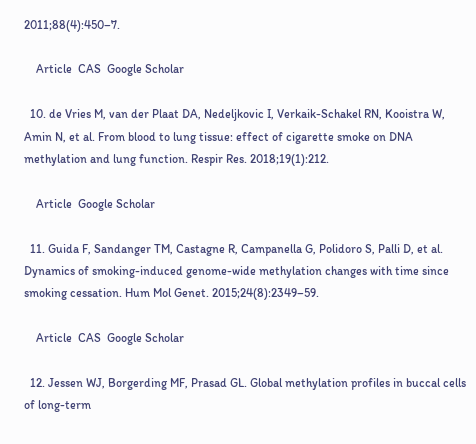2011;88(4):450–7.

    Article  CAS  Google Scholar

  10. de Vries M, van der Plaat DA, Nedeljkovic I, Verkaik-Schakel RN, Kooistra W, Amin N, et al. From blood to lung tissue: effect of cigarette smoke on DNA methylation and lung function. Respir Res. 2018;19(1):212.

    Article  Google Scholar

  11. Guida F, Sandanger TM, Castagne R, Campanella G, Polidoro S, Palli D, et al. Dynamics of smoking-induced genome-wide methylation changes with time since smoking cessation. Hum Mol Genet. 2015;24(8):2349–59.

    Article  CAS  Google Scholar

  12. Jessen WJ, Borgerding MF, Prasad GL. Global methylation profiles in buccal cells of long-term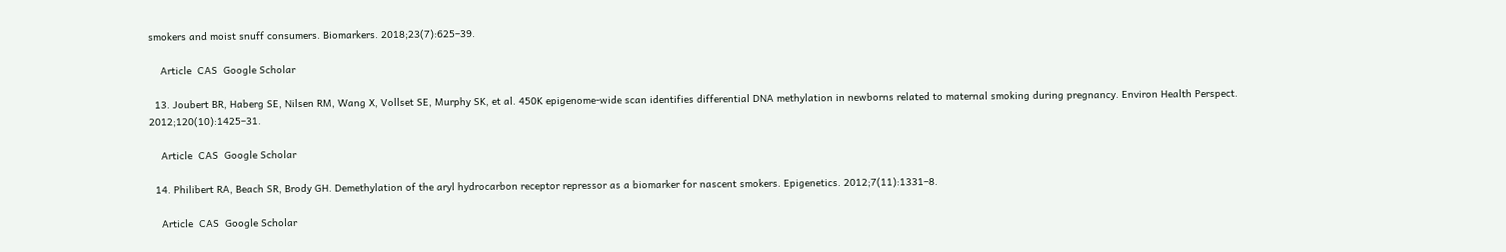smokers and moist snuff consumers. Biomarkers. 2018;23(7):625–39.

    Article  CAS  Google Scholar

  13. Joubert BR, Haberg SE, Nilsen RM, Wang X, Vollset SE, Murphy SK, et al. 450K epigenome-wide scan identifies differential DNA methylation in newborns related to maternal smoking during pregnancy. Environ Health Perspect. 2012;120(10):1425–31.

    Article  CAS  Google Scholar

  14. Philibert RA, Beach SR, Brody GH. Demethylation of the aryl hydrocarbon receptor repressor as a biomarker for nascent smokers. Epigenetics. 2012;7(11):1331–8.

    Article  CAS  Google Scholar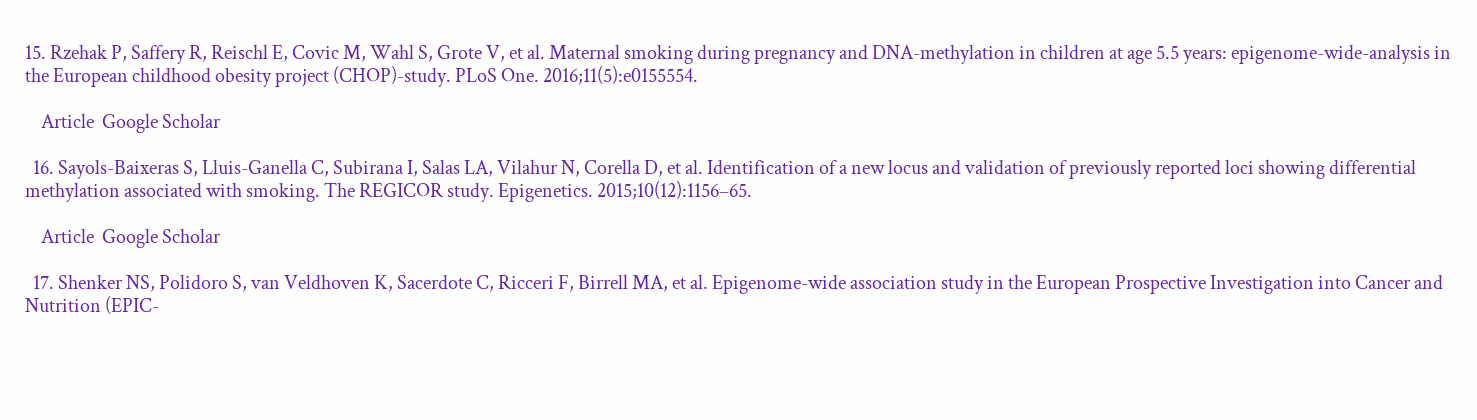15. Rzehak P, Saffery R, Reischl E, Covic M, Wahl S, Grote V, et al. Maternal smoking during pregnancy and DNA-methylation in children at age 5.5 years: epigenome-wide-analysis in the European childhood obesity project (CHOP)-study. PLoS One. 2016;11(5):e0155554.

    Article  Google Scholar

  16. Sayols-Baixeras S, Lluis-Ganella C, Subirana I, Salas LA, Vilahur N, Corella D, et al. Identification of a new locus and validation of previously reported loci showing differential methylation associated with smoking. The REGICOR study. Epigenetics. 2015;10(12):1156–65.

    Article  Google Scholar

  17. Shenker NS, Polidoro S, van Veldhoven K, Sacerdote C, Ricceri F, Birrell MA, et al. Epigenome-wide association study in the European Prospective Investigation into Cancer and Nutrition (EPIC-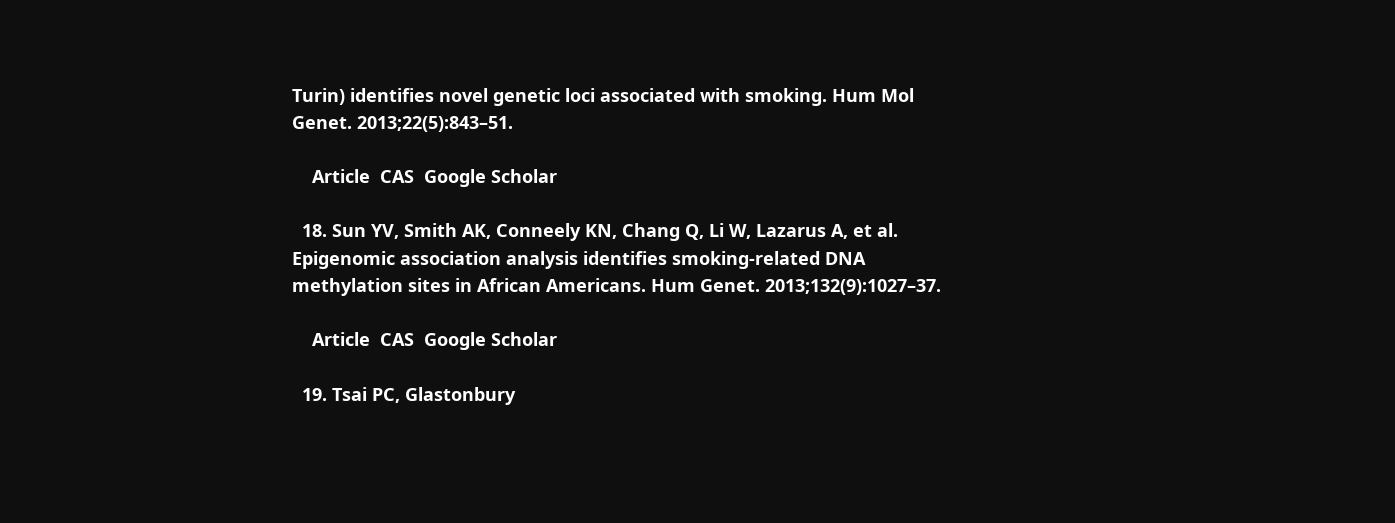Turin) identifies novel genetic loci associated with smoking. Hum Mol Genet. 2013;22(5):843–51.

    Article  CAS  Google Scholar

  18. Sun YV, Smith AK, Conneely KN, Chang Q, Li W, Lazarus A, et al. Epigenomic association analysis identifies smoking-related DNA methylation sites in African Americans. Hum Genet. 2013;132(9):1027–37.

    Article  CAS  Google Scholar

  19. Tsai PC, Glastonbury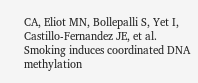CA, Eliot MN, Bollepalli S, Yet I, Castillo-Fernandez JE, et al. Smoking induces coordinated DNA methylation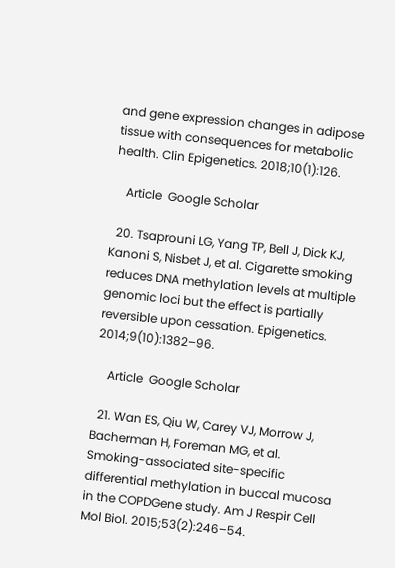and gene expression changes in adipose tissue with consequences for metabolic health. Clin Epigenetics. 2018;10(1):126.

    Article  Google Scholar

  20. Tsaprouni LG, Yang TP, Bell J, Dick KJ, Kanoni S, Nisbet J, et al. Cigarette smoking reduces DNA methylation levels at multiple genomic loci but the effect is partially reversible upon cessation. Epigenetics. 2014;9(10):1382–96.

    Article  Google Scholar

  21. Wan ES, Qiu W, Carey VJ, Morrow J, Bacherman H, Foreman MG, et al. Smoking-associated site-specific differential methylation in buccal mucosa in the COPDGene study. Am J Respir Cell Mol Biol. 2015;53(2):246–54.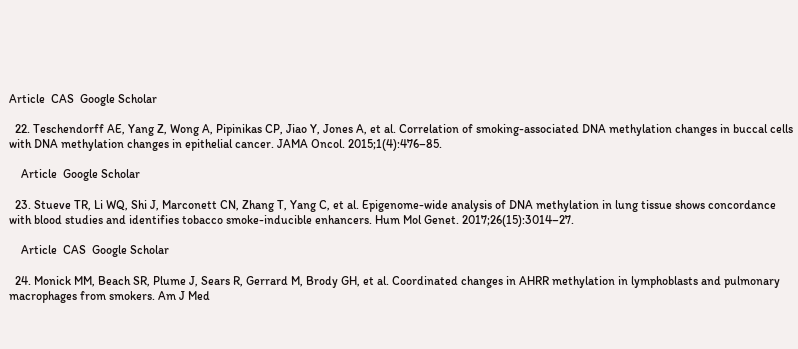Article  CAS  Google Scholar

  22. Teschendorff AE, Yang Z, Wong A, Pipinikas CP, Jiao Y, Jones A, et al. Correlation of smoking-associated DNA methylation changes in buccal cells with DNA methylation changes in epithelial cancer. JAMA Oncol. 2015;1(4):476–85.

    Article  Google Scholar

  23. Stueve TR, Li WQ, Shi J, Marconett CN, Zhang T, Yang C, et al. Epigenome-wide analysis of DNA methylation in lung tissue shows concordance with blood studies and identifies tobacco smoke-inducible enhancers. Hum Mol Genet. 2017;26(15):3014–27.

    Article  CAS  Google Scholar

  24. Monick MM, Beach SR, Plume J, Sears R, Gerrard M, Brody GH, et al. Coordinated changes in AHRR methylation in lymphoblasts and pulmonary macrophages from smokers. Am J Med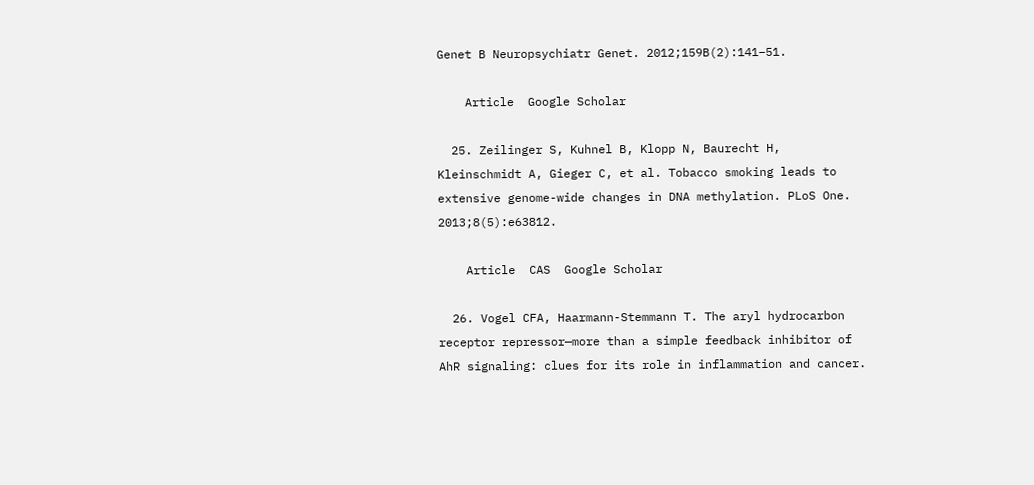Genet B Neuropsychiatr Genet. 2012;159B(2):141–51.

    Article  Google Scholar

  25. Zeilinger S, Kuhnel B, Klopp N, Baurecht H, Kleinschmidt A, Gieger C, et al. Tobacco smoking leads to extensive genome-wide changes in DNA methylation. PLoS One. 2013;8(5):e63812.

    Article  CAS  Google Scholar

  26. Vogel CFA, Haarmann-Stemmann T. The aryl hydrocarbon receptor repressor—more than a simple feedback inhibitor of AhR signaling: clues for its role in inflammation and cancer.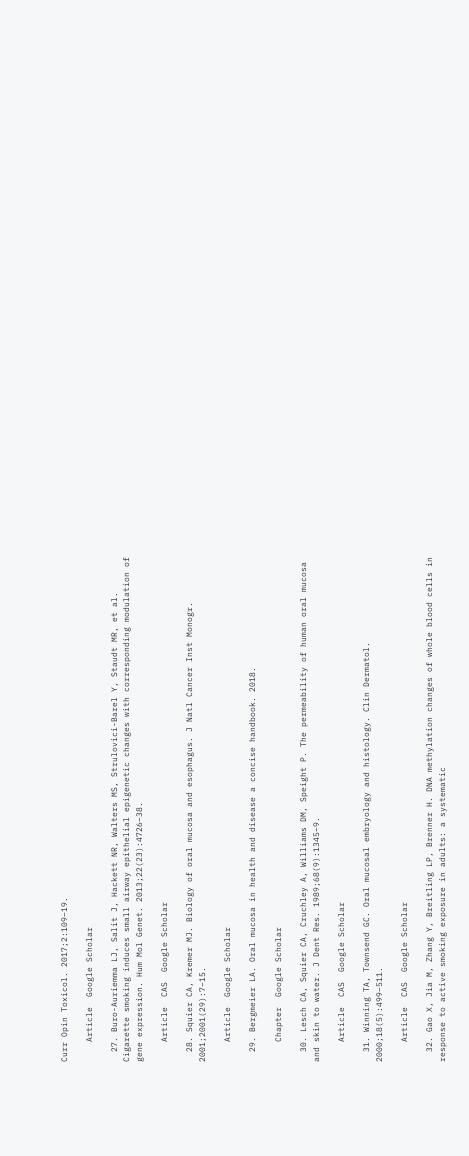Curr Opin Toxicol. 2017;2:109–19.

    Article  Google Scholar

  27. Buro-Auriemma LJ, Salit J, Hackett NR, Walters MS, Strulovici-Barel Y, Staudt MR, et al. Cigarette smoking induces small airway epithelial epigenetic changes with corresponding modulation of gene expression. Hum Mol Genet. 2013;22(23):4726–38.

    Article  CAS  Google Scholar

  28. Squier CA, Kremer MJ. Biology of oral mucosa and esophagus. J Natl Cancer Inst Monogr. 2001;2001(29):7–15.

    Article  Google Scholar

  29. Bergmeier LA. Oral mucosa in health and disease a concise handbook. 2018.

    Chapter  Google Scholar

  30. Lesch CA, Squier CA, Cruchley A, Williams DM, Speight P. The permeability of human oral mucosa and skin to water. J Dent Res. 1989;68(9):1345–9.

    Article  CAS  Google Scholar

  31. Winning TA, Townsend GC. Oral mucosal embryology and histology. Clin Dermatol. 2000;18(5):499–511.

    Article  CAS  Google Scholar

  32. Gao X, Jia M, Zhang Y, Breitling LP, Brenner H. DNA methylation changes of whole blood cells in response to active smoking exposure in adults: a systematic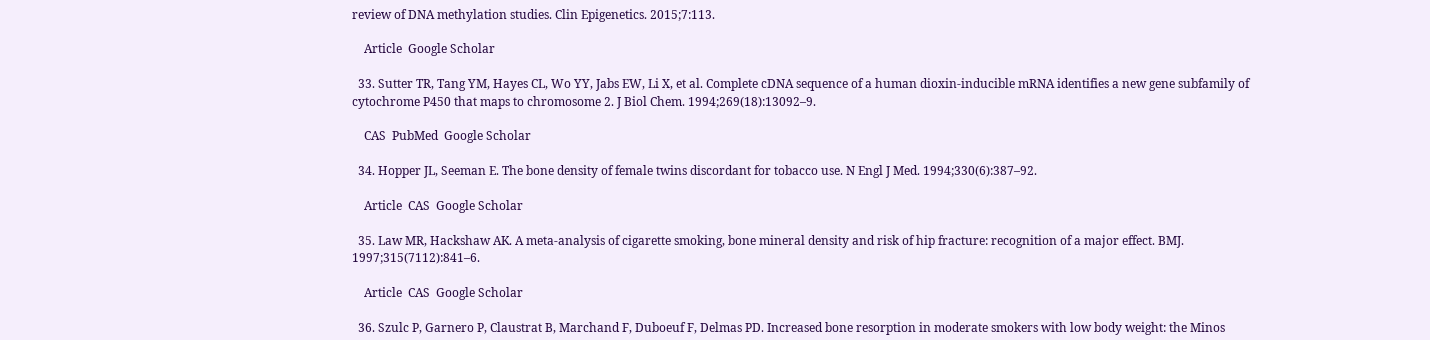review of DNA methylation studies. Clin Epigenetics. 2015;7:113.

    Article  Google Scholar

  33. Sutter TR, Tang YM, Hayes CL, Wo YY, Jabs EW, Li X, et al. Complete cDNA sequence of a human dioxin-inducible mRNA identifies a new gene subfamily of cytochrome P450 that maps to chromosome 2. J Biol Chem. 1994;269(18):13092–9.

    CAS  PubMed  Google Scholar

  34. Hopper JL, Seeman E. The bone density of female twins discordant for tobacco use. N Engl J Med. 1994;330(6):387–92.

    Article  CAS  Google Scholar

  35. Law MR, Hackshaw AK. A meta-analysis of cigarette smoking, bone mineral density and risk of hip fracture: recognition of a major effect. BMJ. 1997;315(7112):841–6.

    Article  CAS  Google Scholar

  36. Szulc P, Garnero P, Claustrat B, Marchand F, Duboeuf F, Delmas PD. Increased bone resorption in moderate smokers with low body weight: the Minos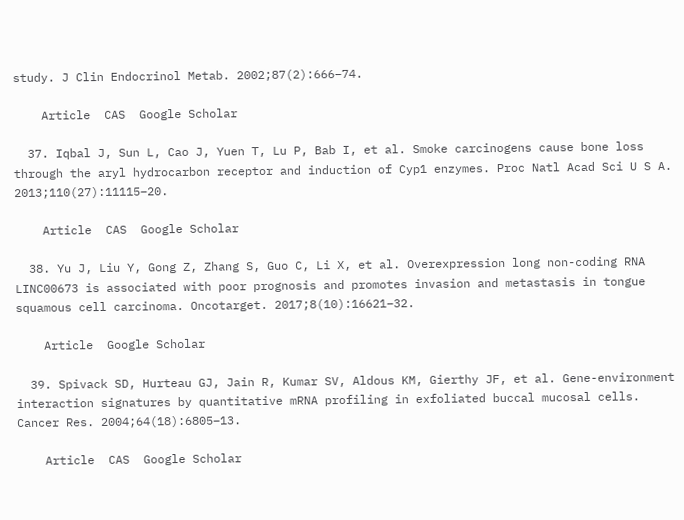study. J Clin Endocrinol Metab. 2002;87(2):666–74.

    Article  CAS  Google Scholar

  37. Iqbal J, Sun L, Cao J, Yuen T, Lu P, Bab I, et al. Smoke carcinogens cause bone loss through the aryl hydrocarbon receptor and induction of Cyp1 enzymes. Proc Natl Acad Sci U S A. 2013;110(27):11115–20.

    Article  CAS  Google Scholar

  38. Yu J, Liu Y, Gong Z, Zhang S, Guo C, Li X, et al. Overexpression long non-coding RNA LINC00673 is associated with poor prognosis and promotes invasion and metastasis in tongue squamous cell carcinoma. Oncotarget. 2017;8(10):16621–32.

    Article  Google Scholar

  39. Spivack SD, Hurteau GJ, Jain R, Kumar SV, Aldous KM, Gierthy JF, et al. Gene-environment interaction signatures by quantitative mRNA profiling in exfoliated buccal mucosal cells. Cancer Res. 2004;64(18):6805–13.

    Article  CAS  Google Scholar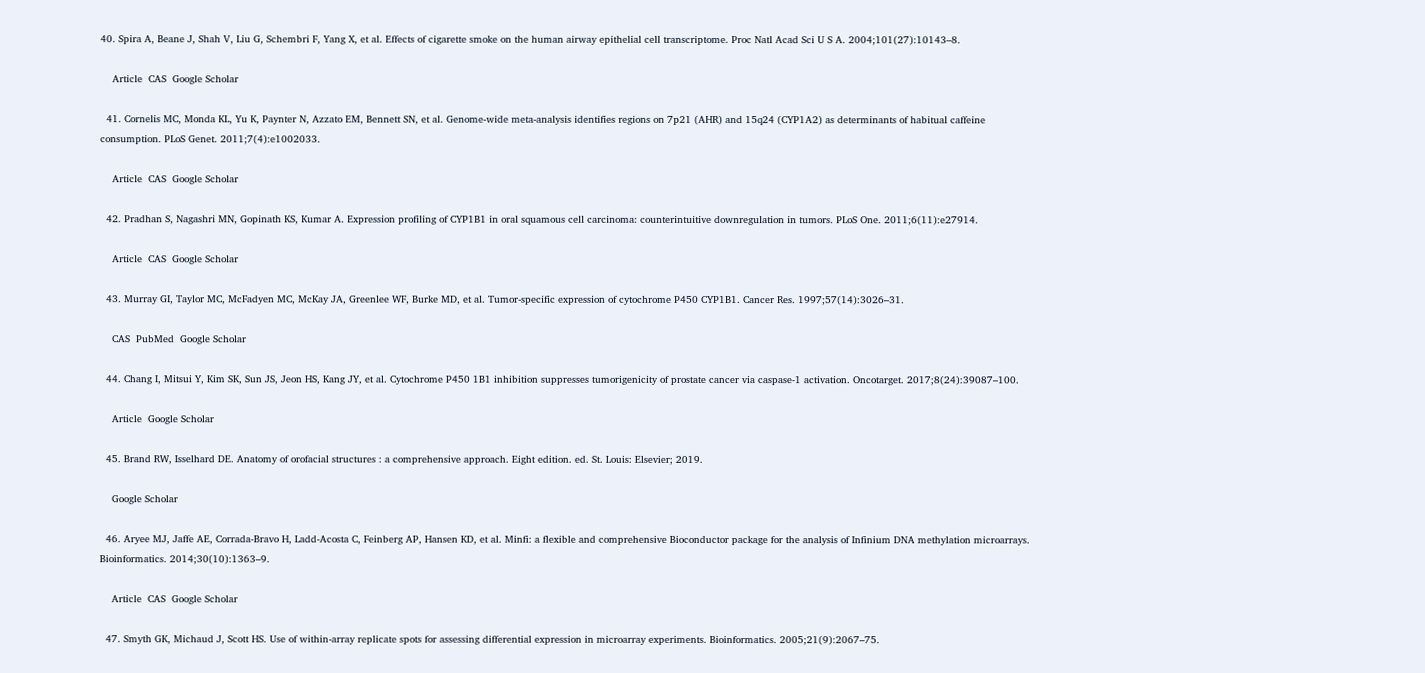40. Spira A, Beane J, Shah V, Liu G, Schembri F, Yang X, et al. Effects of cigarette smoke on the human airway epithelial cell transcriptome. Proc Natl Acad Sci U S A. 2004;101(27):10143–8.

    Article  CAS  Google Scholar

  41. Cornelis MC, Monda KL, Yu K, Paynter N, Azzato EM, Bennett SN, et al. Genome-wide meta-analysis identifies regions on 7p21 (AHR) and 15q24 (CYP1A2) as determinants of habitual caffeine consumption. PLoS Genet. 2011;7(4):e1002033.

    Article  CAS  Google Scholar

  42. Pradhan S, Nagashri MN, Gopinath KS, Kumar A. Expression profiling of CYP1B1 in oral squamous cell carcinoma: counterintuitive downregulation in tumors. PLoS One. 2011;6(11):e27914.

    Article  CAS  Google Scholar

  43. Murray GI, Taylor MC, McFadyen MC, McKay JA, Greenlee WF, Burke MD, et al. Tumor-specific expression of cytochrome P450 CYP1B1. Cancer Res. 1997;57(14):3026–31.

    CAS  PubMed  Google Scholar

  44. Chang I, Mitsui Y, Kim SK, Sun JS, Jeon HS, Kang JY, et al. Cytochrome P450 1B1 inhibition suppresses tumorigenicity of prostate cancer via caspase-1 activation. Oncotarget. 2017;8(24):39087–100.

    Article  Google Scholar

  45. Brand RW, Isselhard DE. Anatomy of orofacial structures : a comprehensive approach. Eight edition. ed. St. Louis: Elsevier; 2019.

    Google Scholar

  46. Aryee MJ, Jaffe AE, Corrada-Bravo H, Ladd-Acosta C, Feinberg AP, Hansen KD, et al. Minfi: a flexible and comprehensive Bioconductor package for the analysis of Infinium DNA methylation microarrays. Bioinformatics. 2014;30(10):1363–9.

    Article  CAS  Google Scholar

  47. Smyth GK, Michaud J, Scott HS. Use of within-array replicate spots for assessing differential expression in microarray experiments. Bioinformatics. 2005;21(9):2067–75.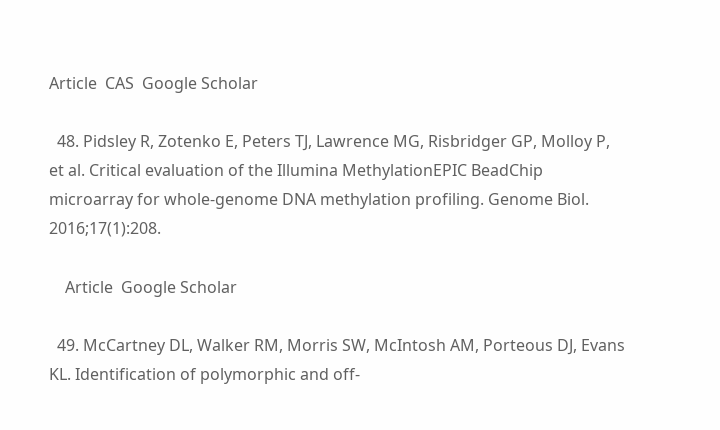Article  CAS  Google Scholar

  48. Pidsley R, Zotenko E, Peters TJ, Lawrence MG, Risbridger GP, Molloy P, et al. Critical evaluation of the Illumina MethylationEPIC BeadChip microarray for whole-genome DNA methylation profiling. Genome Biol. 2016;17(1):208.

    Article  Google Scholar

  49. McCartney DL, Walker RM, Morris SW, McIntosh AM, Porteous DJ, Evans KL. Identification of polymorphic and off-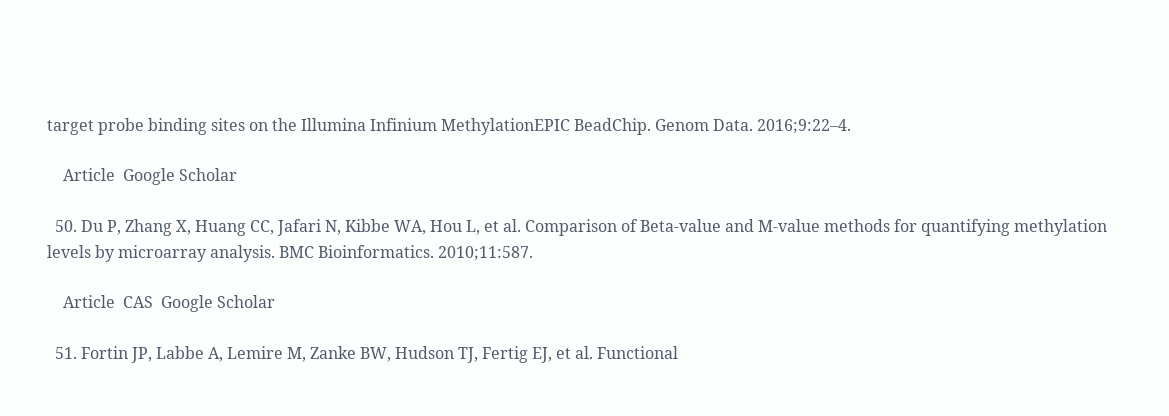target probe binding sites on the Illumina Infinium MethylationEPIC BeadChip. Genom Data. 2016;9:22–4.

    Article  Google Scholar

  50. Du P, Zhang X, Huang CC, Jafari N, Kibbe WA, Hou L, et al. Comparison of Beta-value and M-value methods for quantifying methylation levels by microarray analysis. BMC Bioinformatics. 2010;11:587.

    Article  CAS  Google Scholar

  51. Fortin JP, Labbe A, Lemire M, Zanke BW, Hudson TJ, Fertig EJ, et al. Functional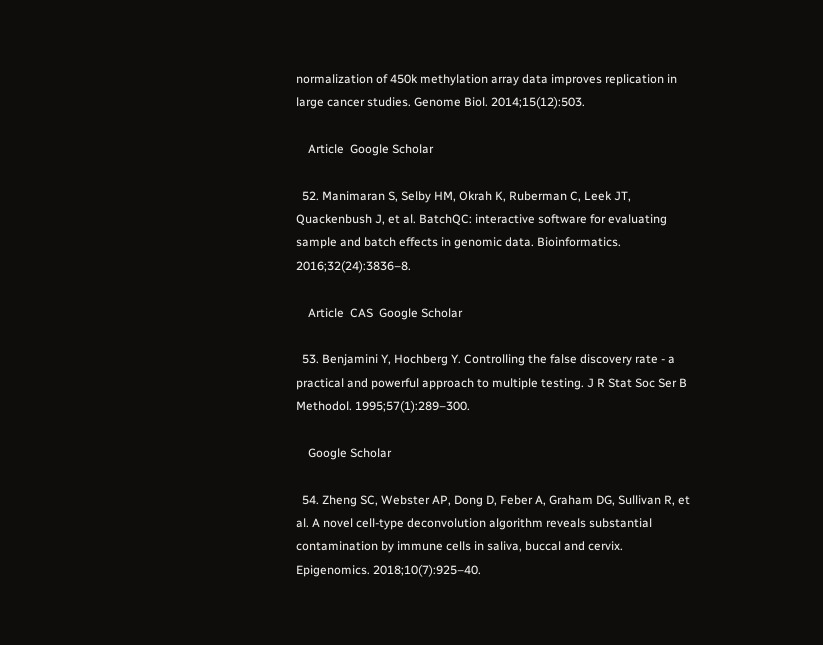normalization of 450k methylation array data improves replication in large cancer studies. Genome Biol. 2014;15(12):503.

    Article  Google Scholar

  52. Manimaran S, Selby HM, Okrah K, Ruberman C, Leek JT, Quackenbush J, et al. BatchQC: interactive software for evaluating sample and batch effects in genomic data. Bioinformatics. 2016;32(24):3836–8.

    Article  CAS  Google Scholar

  53. Benjamini Y, Hochberg Y. Controlling the false discovery rate - a practical and powerful approach to multiple testing. J R Stat Soc Ser B Methodol. 1995;57(1):289–300.

    Google Scholar

  54. Zheng SC, Webster AP, Dong D, Feber A, Graham DG, Sullivan R, et al. A novel cell-type deconvolution algorithm reveals substantial contamination by immune cells in saliva, buccal and cervix. Epigenomics. 2018;10(7):925–40.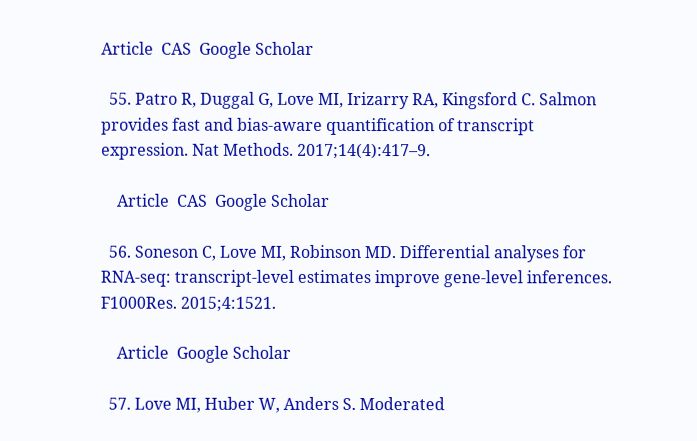Article  CAS  Google Scholar

  55. Patro R, Duggal G, Love MI, Irizarry RA, Kingsford C. Salmon provides fast and bias-aware quantification of transcript expression. Nat Methods. 2017;14(4):417–9.

    Article  CAS  Google Scholar

  56. Soneson C, Love MI, Robinson MD. Differential analyses for RNA-seq: transcript-level estimates improve gene-level inferences. F1000Res. 2015;4:1521.

    Article  Google Scholar

  57. Love MI, Huber W, Anders S. Moderated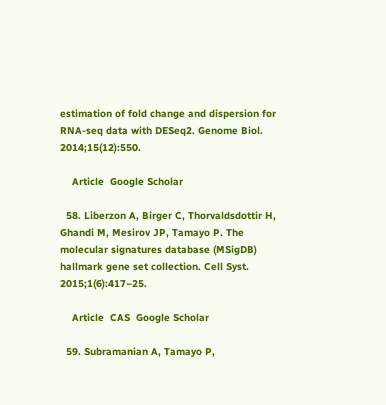estimation of fold change and dispersion for RNA-seq data with DESeq2. Genome Biol. 2014;15(12):550.

    Article  Google Scholar

  58. Liberzon A, Birger C, Thorvaldsdottir H, Ghandi M, Mesirov JP, Tamayo P. The molecular signatures database (MSigDB) hallmark gene set collection. Cell Syst. 2015;1(6):417–25.

    Article  CAS  Google Scholar

  59. Subramanian A, Tamayo P,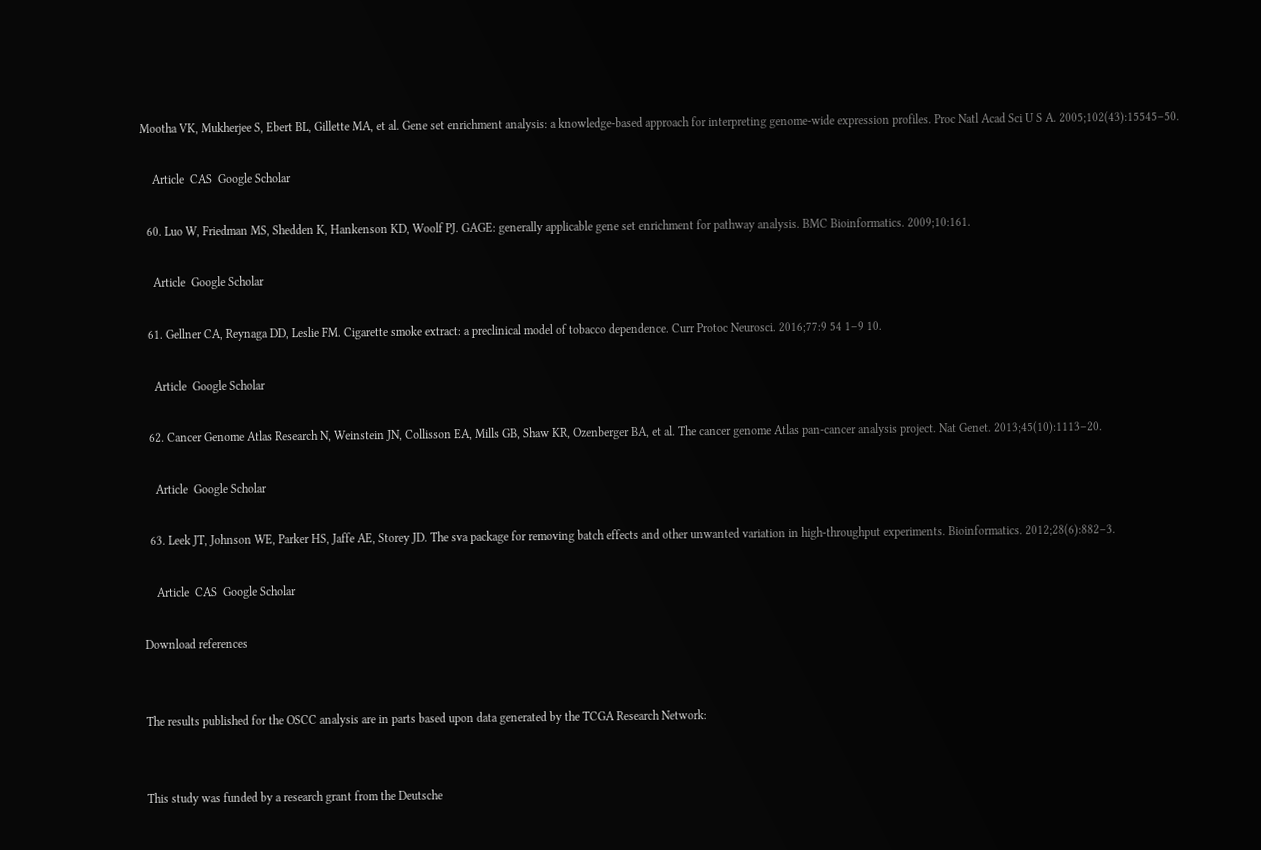Mootha VK, Mukherjee S, Ebert BL, Gillette MA, et al. Gene set enrichment analysis: a knowledge-based approach for interpreting genome-wide expression profiles. Proc Natl Acad Sci U S A. 2005;102(43):15545–50.

    Article  CAS  Google Scholar

  60. Luo W, Friedman MS, Shedden K, Hankenson KD, Woolf PJ. GAGE: generally applicable gene set enrichment for pathway analysis. BMC Bioinformatics. 2009;10:161.

    Article  Google Scholar

  61. Gellner CA, Reynaga DD, Leslie FM. Cigarette smoke extract: a preclinical model of tobacco dependence. Curr Protoc Neurosci. 2016;77:9 54 1–9 10.

    Article  Google Scholar

  62. Cancer Genome Atlas Research N, Weinstein JN, Collisson EA, Mills GB, Shaw KR, Ozenberger BA, et al. The cancer genome Atlas pan-cancer analysis project. Nat Genet. 2013;45(10):1113–20.

    Article  Google Scholar

  63. Leek JT, Johnson WE, Parker HS, Jaffe AE, Storey JD. The sva package for removing batch effects and other unwanted variation in high-throughput experiments. Bioinformatics. 2012;28(6):882–3.

    Article  CAS  Google Scholar

Download references


The results published for the OSCC analysis are in parts based upon data generated by the TCGA Research Network:


This study was funded by a research grant from the Deutsche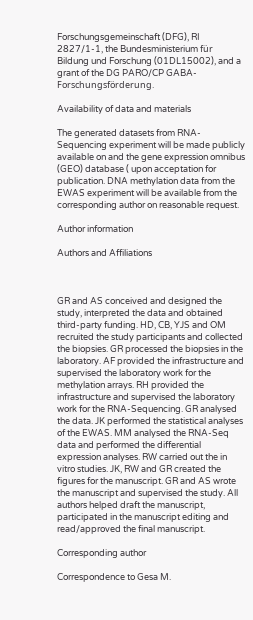Forschungsgemeinschaft (DFG), RI 2827/1-1, the Bundesministerium für Bildung und Forschung (01DL15002), and a grant of the DG PARO/CP GABA-Forschungsförderung.

Availability of data and materials

The generated datasets from RNA-Sequencing experiment will be made publicly available on and the gene expression omnibus (GEO) database ( upon acceptation for publication. DNA methylation data from the EWAS experiment will be available from the corresponding author on reasonable request.

Author information

Authors and Affiliations



GR and AS conceived and designed the study, interpreted the data and obtained third-party funding. HD, CB, YJS and OM recruited the study participants and collected the biopsies. GR processed the biopsies in the laboratory. AF provided the infrastructure and supervised the laboratory work for the methylation arrays. RH provided the infrastructure and supervised the laboratory work for the RNA-Sequencing. GR analysed the data. JK performed the statistical analyses of the EWAS. MM analysed the RNA-Seq data and performed the differential expression analyses. RW carried out the in vitro studies. JK, RW and GR created the figures for the manuscript. GR and AS wrote the manuscript and supervised the study. All authors helped draft the manuscript, participated in the manuscript editing and read/approved the final manuscript.

Corresponding author

Correspondence to Gesa M.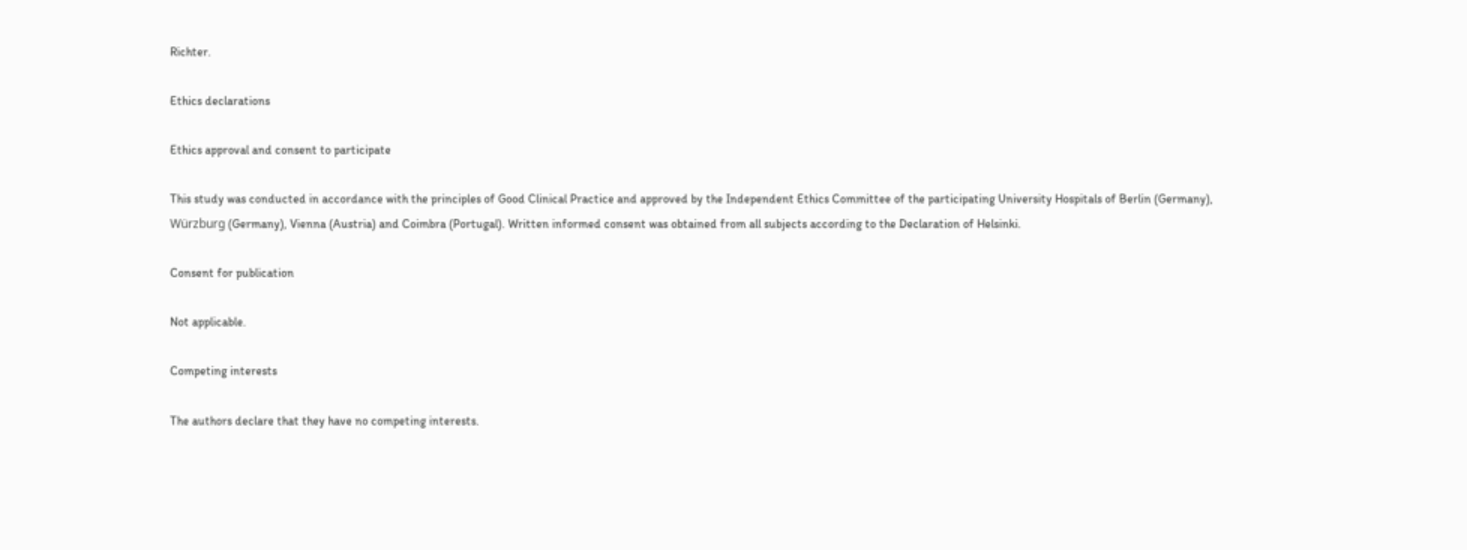Richter.

Ethics declarations

Ethics approval and consent to participate

This study was conducted in accordance with the principles of Good Clinical Practice and approved by the Independent Ethics Committee of the participating University Hospitals of Berlin (Germany), Würzburg (Germany), Vienna (Austria) and Coimbra (Portugal). Written informed consent was obtained from all subjects according to the Declaration of Helsinki.

Consent for publication

Not applicable.

Competing interests

The authors declare that they have no competing interests.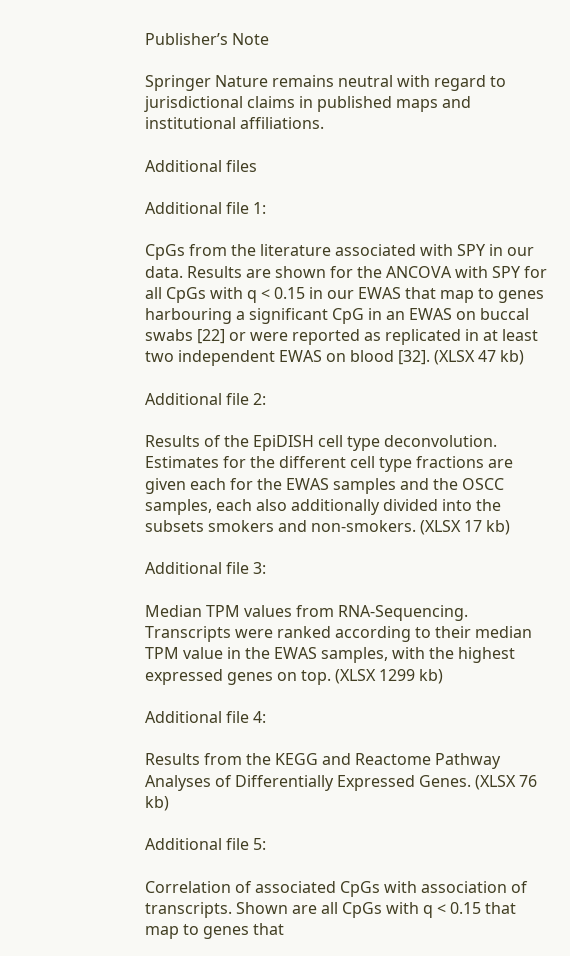Publisher’s Note

Springer Nature remains neutral with regard to jurisdictional claims in published maps and institutional affiliations.

Additional files

Additional file 1:

CpGs from the literature associated with SPY in our data. Results are shown for the ANCOVA with SPY for all CpGs with q < 0.15 in our EWAS that map to genes harbouring a significant CpG in an EWAS on buccal swabs [22] or were reported as replicated in at least two independent EWAS on blood [32]. (XLSX 47 kb)

Additional file 2:

Results of the EpiDISH cell type deconvolution. Estimates for the different cell type fractions are given each for the EWAS samples and the OSCC samples, each also additionally divided into the subsets smokers and non-smokers. (XLSX 17 kb)

Additional file 3:

Median TPM values from RNA-Sequencing. Transcripts were ranked according to their median TPM value in the EWAS samples, with the highest expressed genes on top. (XLSX 1299 kb)

Additional file 4:

Results from the KEGG and Reactome Pathway Analyses of Differentially Expressed Genes. (XLSX 76 kb)

Additional file 5:

Correlation of associated CpGs with association of transcripts. Shown are all CpGs with q < 0.15 that map to genes that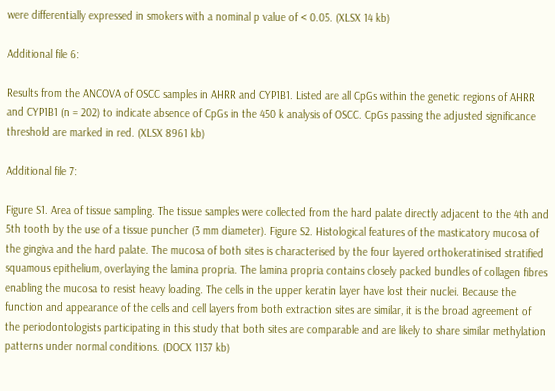were differentially expressed in smokers with a nominal p value of < 0.05. (XLSX 14 kb)

Additional file 6:

Results from the ANCOVA of OSCC samples in AHRR and CYP1B1. Listed are all CpGs within the genetic regions of AHRR and CYP1B1 (n = 202) to indicate absence of CpGs in the 450 k analysis of OSCC. CpGs passing the adjusted significance threshold are marked in red. (XLSX 8961 kb)

Additional file 7:

Figure S1. Area of tissue sampling. The tissue samples were collected from the hard palate directly adjacent to the 4th and 5th tooth by the use of a tissue puncher (3 mm diameter). Figure S2. Histological features of the masticatory mucosa of the gingiva and the hard palate. The mucosa of both sites is characterised by the four layered orthokeratinised stratified squamous epithelium, overlaying the lamina propria. The lamina propria contains closely packed bundles of collagen fibres enabling the mucosa to resist heavy loading. The cells in the upper keratin layer have lost their nuclei. Because the function and appearance of the cells and cell layers from both extraction sites are similar, it is the broad agreement of the periodontologists participating in this study that both sites are comparable and are likely to share similar methylation patterns under normal conditions. (DOCX 1137 kb)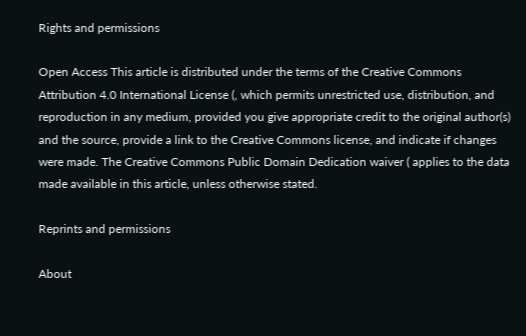Rights and permissions

Open Access This article is distributed under the terms of the Creative Commons Attribution 4.0 International License (, which permits unrestricted use, distribution, and reproduction in any medium, provided you give appropriate credit to the original author(s) and the source, provide a link to the Creative Commons license, and indicate if changes were made. The Creative Commons Public Domain Dedication waiver ( applies to the data made available in this article, unless otherwise stated.

Reprints and permissions

About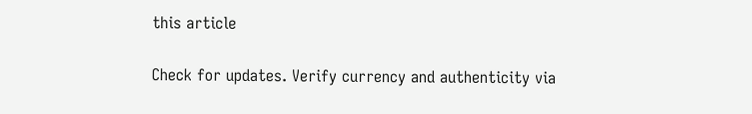this article

Check for updates. Verify currency and authenticity via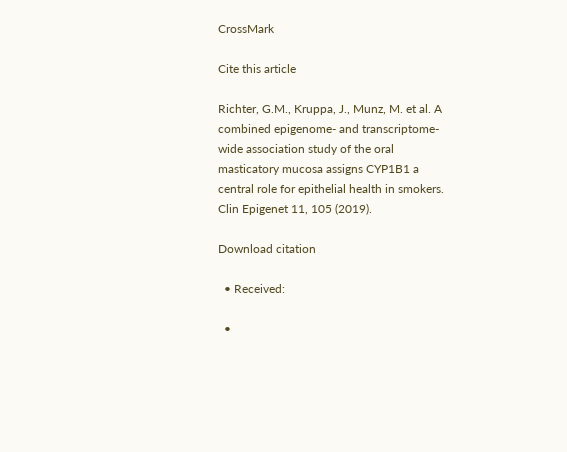CrossMark

Cite this article

Richter, G.M., Kruppa, J., Munz, M. et al. A combined epigenome- and transcriptome-wide association study of the oral masticatory mucosa assigns CYP1B1 a central role for epithelial health in smokers. Clin Epigenet 11, 105 (2019).

Download citation

  • Received:

  •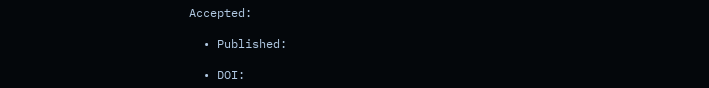Accepted:

  • Published:

  • DOI: